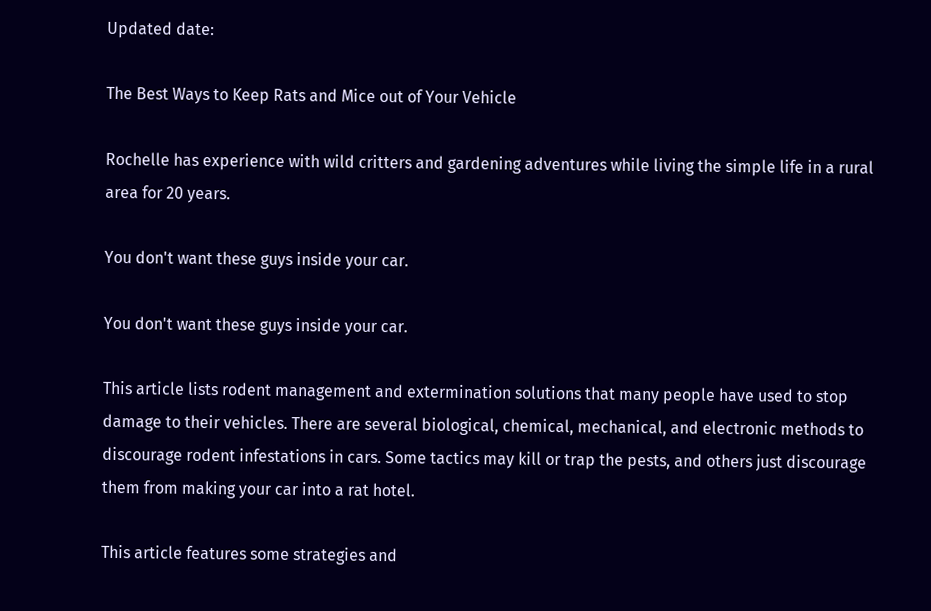Updated date:

The Best Ways to Keep Rats and Mice out of Your Vehicle

Rochelle has experience with wild critters and gardening adventures while living the simple life in a rural area for 20 years.

You don't want these guys inside your car.

You don't want these guys inside your car.

This article lists rodent management and extermination solutions that many people have used to stop damage to their vehicles. There are several biological, chemical, mechanical, and electronic methods to discourage rodent infestations in cars. Some tactics may kill or trap the pests, and others just discourage them from making your car into a rat hotel.

This article features some strategies and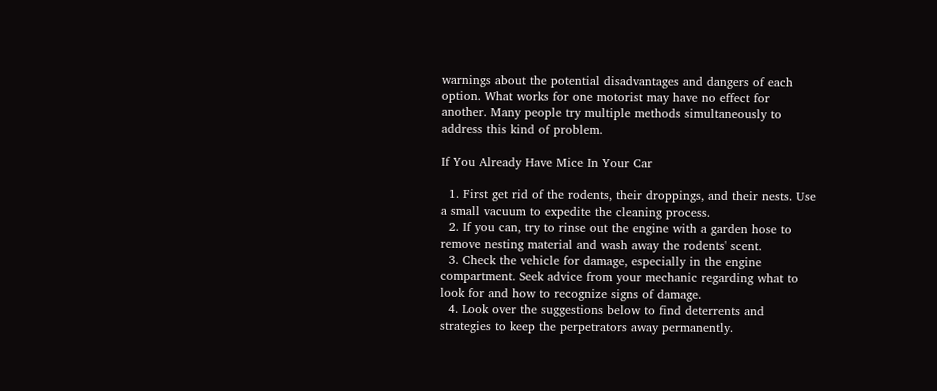warnings about the potential disadvantages and dangers of each option. What works for one motorist may have no effect for another. Many people try multiple methods simultaneously to address this kind of problem.

If You Already Have Mice In Your Car

  1. First get rid of the rodents, their droppings, and their nests. Use a small vacuum to expedite the cleaning process.
  2. If you can, try to rinse out the engine with a garden hose to remove nesting material and wash away the rodents' scent.
  3. Check the vehicle for damage, especially in the engine compartment. Seek advice from your mechanic regarding what to look for and how to recognize signs of damage.
  4. Look over the suggestions below to find deterrents and strategies to keep the perpetrators away permanently.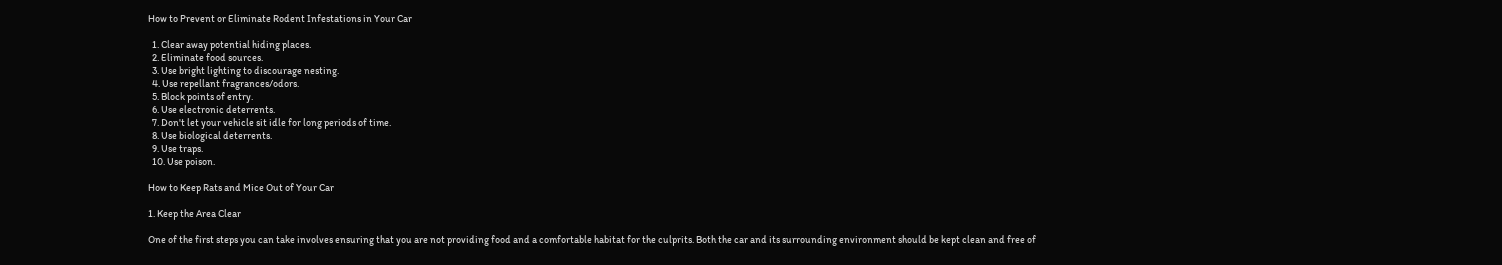How to Prevent or Eliminate Rodent Infestations in Your Car

  1. Clear away potential hiding places.
  2. Eliminate food sources.
  3. Use bright lighting to discourage nesting.
  4. Use repellant fragrances/odors.
  5. Block points of entry.
  6. Use electronic deterrents.
  7. Don't let your vehicle sit idle for long periods of time.
  8. Use biological deterrents.
  9. Use traps.
  10. Use poison.

How to Keep Rats and Mice Out of Your Car

1. Keep the Area Clear

One of the first steps you can take involves ensuring that you are not providing food and a comfortable habitat for the culprits. Both the car and its surrounding environment should be kept clean and free of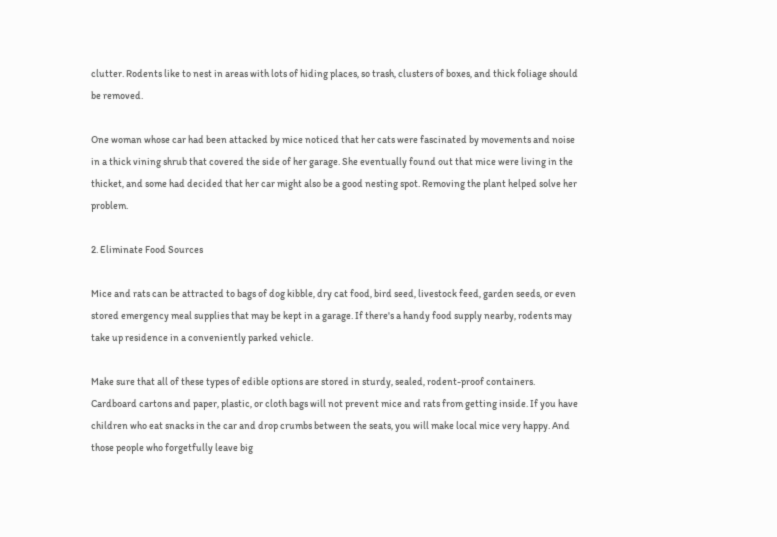clutter. Rodents like to nest in areas with lots of hiding places, so trash, clusters of boxes, and thick foliage should be removed.

One woman whose car had been attacked by mice noticed that her cats were fascinated by movements and noise in a thick vining shrub that covered the side of her garage. She eventually found out that mice were living in the thicket, and some had decided that her car might also be a good nesting spot. Removing the plant helped solve her problem.

2. Eliminate Food Sources

Mice and rats can be attracted to bags of dog kibble, dry cat food, bird seed, livestock feed, garden seeds, or even stored emergency meal supplies that may be kept in a garage. If there's a handy food supply nearby, rodents may take up residence in a conveniently parked vehicle.

Make sure that all of these types of edible options are stored in sturdy, sealed, rodent-proof containers. Cardboard cartons and paper, plastic, or cloth bags will not prevent mice and rats from getting inside. If you have children who eat snacks in the car and drop crumbs between the seats, you will make local mice very happy. And those people who forgetfully leave big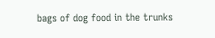bags of dog food in the trunks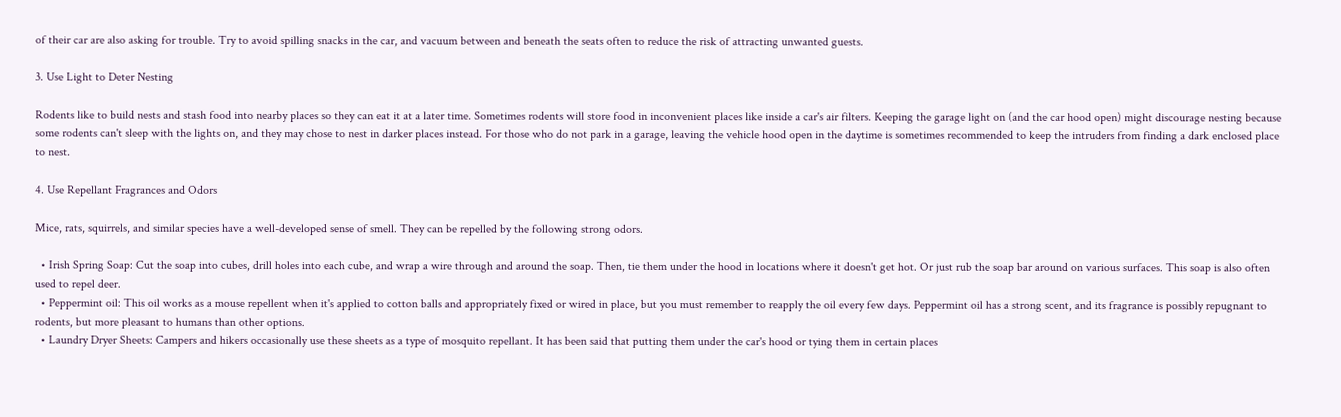of their car are also asking for trouble. Try to avoid spilling snacks in the car, and vacuum between and beneath the seats often to reduce the risk of attracting unwanted guests.

3. Use Light to Deter Nesting

Rodents like to build nests and stash food into nearby places so they can eat it at a later time. Sometimes rodents will store food in inconvenient places like inside a car's air filters. Keeping the garage light on (and the car hood open) might discourage nesting because some rodents can't sleep with the lights on, and they may chose to nest in darker places instead. For those who do not park in a garage, leaving the vehicle hood open in the daytime is sometimes recommended to keep the intruders from finding a dark enclosed place to nest.

4. Use Repellant Fragrances and Odors

Mice, rats, squirrels, and similar species have a well-developed sense of smell. They can be repelled by the following strong odors.

  • Irish Spring Soap: Cut the soap into cubes, drill holes into each cube, and wrap a wire through and around the soap. Then, tie them under the hood in locations where it doesn't get hot. Or just rub the soap bar around on various surfaces. This soap is also often used to repel deer.
  • Peppermint oil: This oil works as a mouse repellent when it's applied to cotton balls and appropriately fixed or wired in place, but you must remember to reapply the oil every few days. Peppermint oil has a strong scent, and its fragrance is possibly repugnant to rodents, but more pleasant to humans than other options.
  • Laundry Dryer Sheets: Campers and hikers occasionally use these sheets as a type of mosquito repellant. It has been said that putting them under the car's hood or tying them in certain places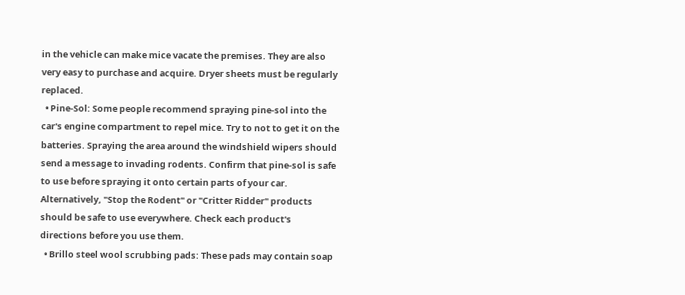in the vehicle can make mice vacate the premises. They are also very easy to purchase and acquire. Dryer sheets must be regularly replaced.
  • Pine-Sol: Some people recommend spraying pine-sol into the car's engine compartment to repel mice. Try to not to get it on the batteries. Spraying the area around the windshield wipers should send a message to invading rodents. Confirm that pine-sol is safe to use before spraying it onto certain parts of your car. Alternatively, "Stop the Rodent" or "Critter Ridder" products should be safe to use everywhere. Check each product's directions before you use them.
  • Brillo steel wool scrubbing pads: These pads may contain soap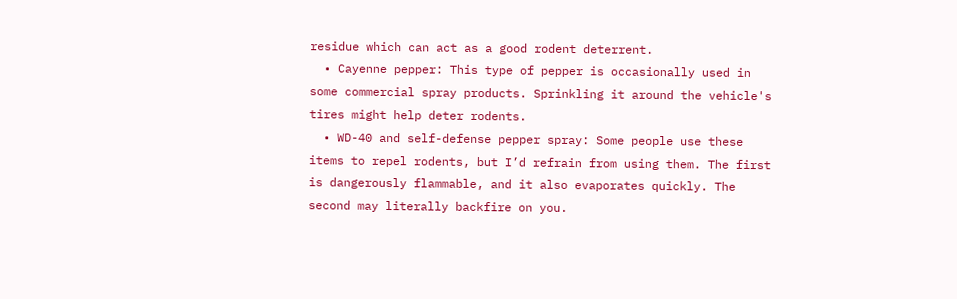residue which can act as a good rodent deterrent.
  • Cayenne pepper: This type of pepper is occasionally used in some commercial spray products. Sprinkling it around the vehicle's tires might help deter rodents.
  • WD-40 and self-defense pepper spray: Some people use these items to repel rodents, but I’d refrain from using them. The first is dangerously flammable, and it also evaporates quickly. The second may literally backfire on you.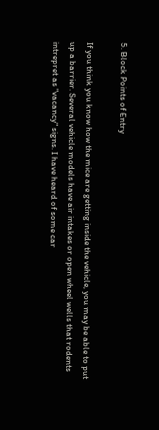5. Block Points of Entry

If you think you know how the mice are getting inside the vehicle, you may be able to put up a barrier. Several vehicle models have air intakes or open wheel wells that rodents intrepret as "vacancy" signs. I have heard of some car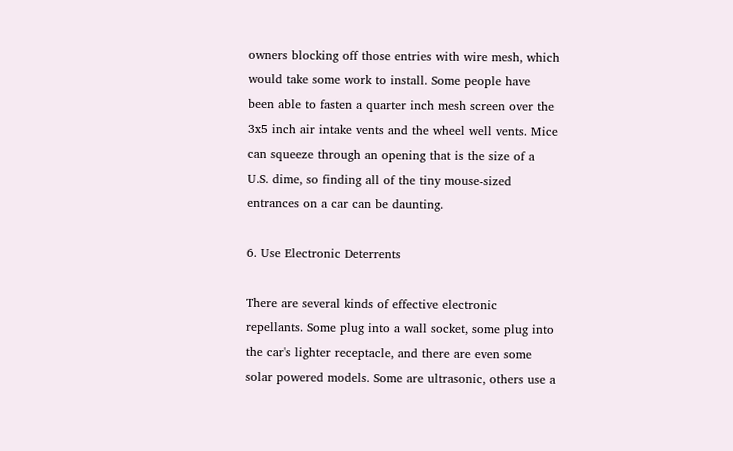owners blocking off those entries with wire mesh, which would take some work to install. Some people have been able to fasten a quarter inch mesh screen over the 3x5 inch air intake vents and the wheel well vents. Mice can squeeze through an opening that is the size of a U.S. dime, so finding all of the tiny mouse-sized entrances on a car can be daunting.

6. Use Electronic Deterrents

There are several kinds of effective electronic repellants. Some plug into a wall socket, some plug into the car's lighter receptacle, and there are even some solar powered models. Some are ultrasonic, others use a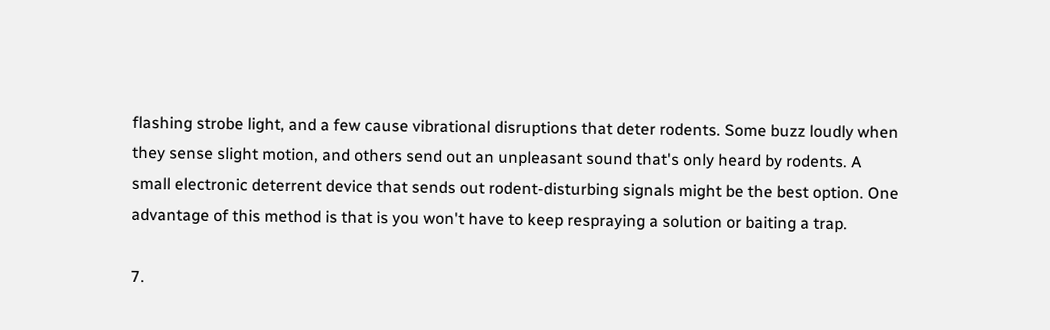flashing strobe light, and a few cause vibrational disruptions that deter rodents. Some buzz loudly when they sense slight motion, and others send out an unpleasant sound that's only heard by rodents. A small electronic deterrent device that sends out rodent-disturbing signals might be the best option. One advantage of this method is that is you won't have to keep respraying a solution or baiting a trap.

7.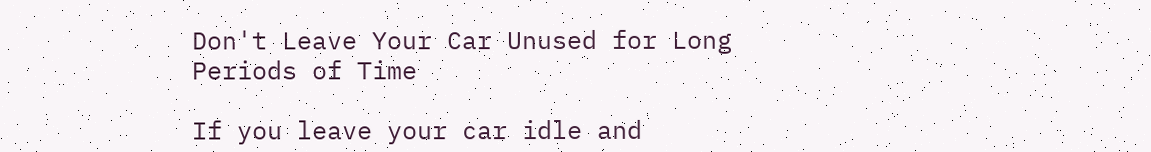Don't Leave Your Car Unused for Long Periods of Time

If you leave your car idle and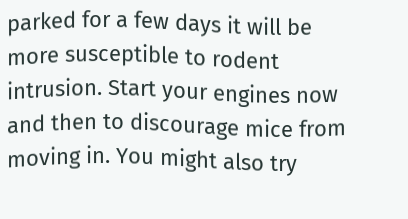parked for a few days it will be more susceptible to rodent intrusion. Start your engines now and then to discourage mice from moving in. You might also try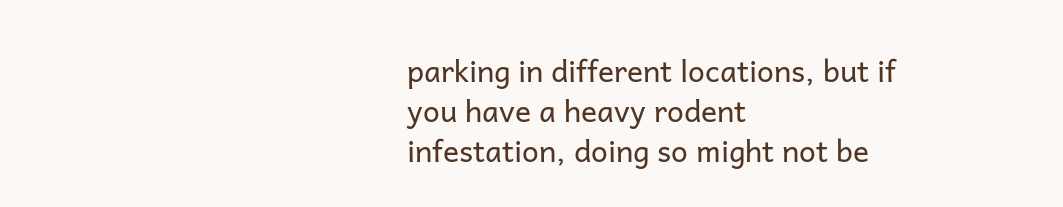parking in different locations, but if you have a heavy rodent infestation, doing so might not be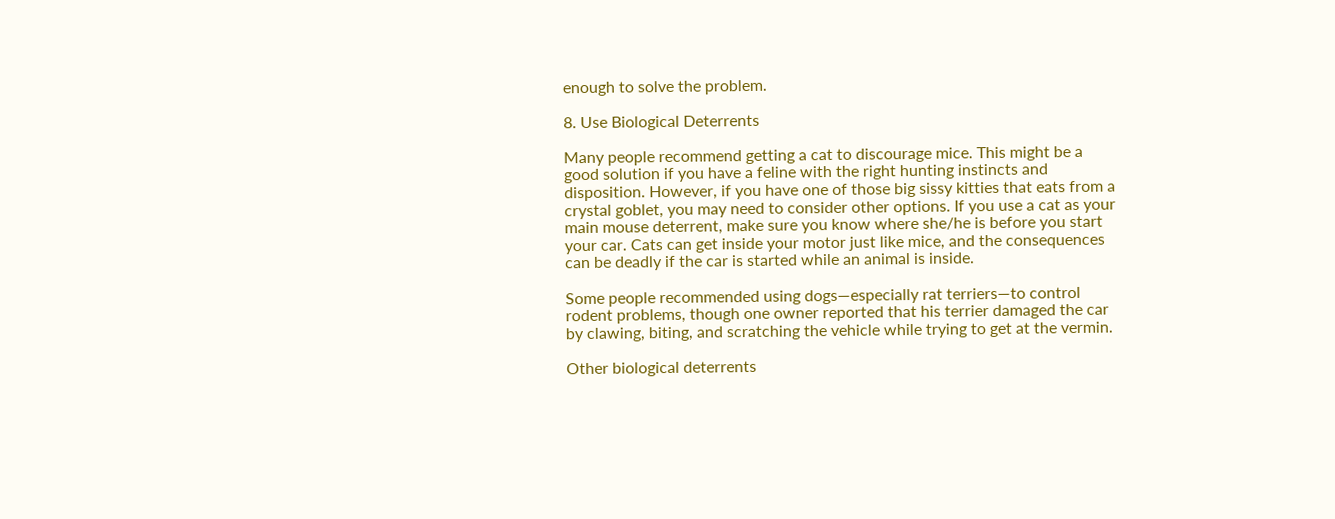enough to solve the problem.

8. Use Biological Deterrents

Many people recommend getting a cat to discourage mice. This might be a good solution if you have a feline with the right hunting instincts and disposition. However, if you have one of those big sissy kitties that eats from a crystal goblet, you may need to consider other options. If you use a cat as your main mouse deterrent, make sure you know where she/he is before you start your car. Cats can get inside your motor just like mice, and the consequences can be deadly if the car is started while an animal is inside.

Some people recommended using dogs—especially rat terriers—to control rodent problems, though one owner reported that his terrier damaged the car by clawing, biting, and scratching the vehicle while trying to get at the vermin.

Other biological deterrents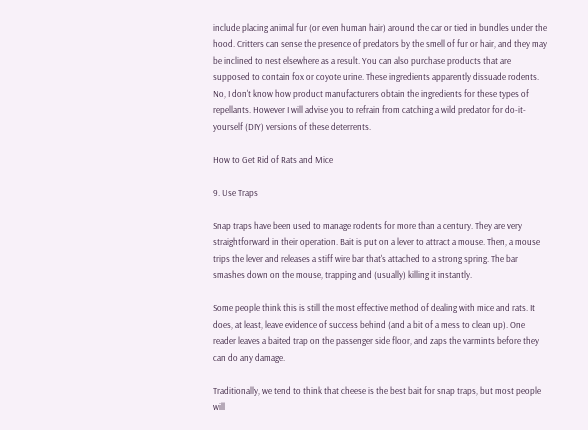include placing animal fur (or even human hair) around the car or tied in bundles under the hood. Critters can sense the presence of predators by the smell of fur or hair, and they may be inclined to nest elsewhere as a result. You can also purchase products that are supposed to contain fox or coyote urine. These ingredients apparently dissuade rodents. No, I don't know how product manufacturers obtain the ingredients for these types of repellants. However I will advise you to refrain from catching a wild predator for do-it-yourself (DIY) versions of these deterrents.

How to Get Rid of Rats and Mice

9. Use Traps

Snap traps have been used to manage rodents for more than a century. They are very straightforward in their operation. Bait is put on a lever to attract a mouse. Then, a mouse trips the lever and releases a stiff wire bar that's attached to a strong spring. The bar smashes down on the mouse, trapping and (usually) killing it instantly.

Some people think this is still the most effective method of dealing with mice and rats. It does, at least, leave evidence of success behind (and a bit of a mess to clean up). One reader leaves a baited trap on the passenger side floor, and zaps the varmints before they can do any damage.

Traditionally, we tend to think that cheese is the best bait for snap traps, but most people will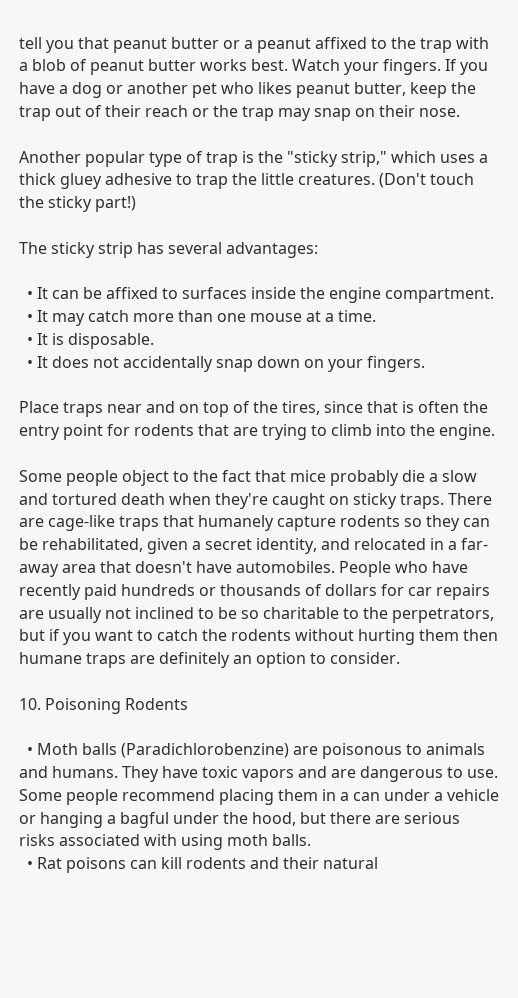tell you that peanut butter or a peanut affixed to the trap with a blob of peanut butter works best. Watch your fingers. If you have a dog or another pet who likes peanut butter, keep the trap out of their reach or the trap may snap on their nose.

Another popular type of trap is the "sticky strip," which uses a thick gluey adhesive to trap the little creatures. (Don't touch the sticky part!)

The sticky strip has several advantages:

  • It can be affixed to surfaces inside the engine compartment.
  • It may catch more than one mouse at a time.
  • It is disposable.
  • It does not accidentally snap down on your fingers.

Place traps near and on top of the tires, since that is often the entry point for rodents that are trying to climb into the engine.

Some people object to the fact that mice probably die a slow and tortured death when they're caught on sticky traps. There are cage-like traps that humanely capture rodents so they can be rehabilitated, given a secret identity, and relocated in a far-away area that doesn't have automobiles. People who have recently paid hundreds or thousands of dollars for car repairs are usually not inclined to be so charitable to the perpetrators, but if you want to catch the rodents without hurting them then humane traps are definitely an option to consider.

10. Poisoning Rodents

  • Moth balls (Paradichlorobenzine) are poisonous to animals and humans. They have toxic vapors and are dangerous to use. Some people recommend placing them in a can under a vehicle or hanging a bagful under the hood, but there are serious risks associated with using moth balls.
  • Rat poisons can kill rodents and their natural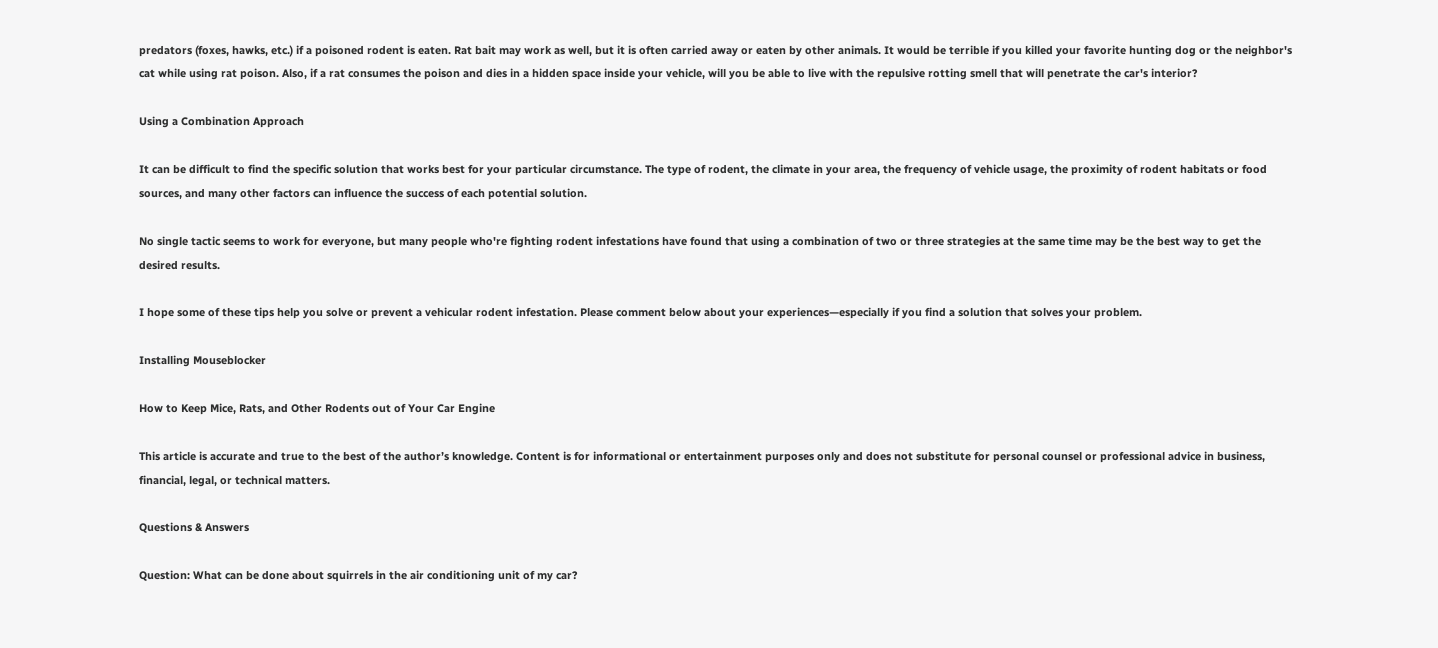predators (foxes, hawks, etc.) if a poisoned rodent is eaten. Rat bait may work as well, but it is often carried away or eaten by other animals. It would be terrible if you killed your favorite hunting dog or the neighbor's cat while using rat poison. Also, if a rat consumes the poison and dies in a hidden space inside your vehicle, will you be able to live with the repulsive rotting smell that will penetrate the car's interior?

Using a Combination Approach

It can be difficult to find the specific solution that works best for your particular circumstance. The type of rodent, the climate in your area, the frequency of vehicle usage, the proximity of rodent habitats or food sources, and many other factors can influence the success of each potential solution.

No single tactic seems to work for everyone, but many people who're fighting rodent infestations have found that using a combination of two or three strategies at the same time may be the best way to get the desired results.

I hope some of these tips help you solve or prevent a vehicular rodent infestation. Please comment below about your experiences—especially if you find a solution that solves your problem.

Installing Mouseblocker

How to Keep Mice, Rats, and Other Rodents out of Your Car Engine

This article is accurate and true to the best of the author’s knowledge. Content is for informational or entertainment purposes only and does not substitute for personal counsel or professional advice in business, financial, legal, or technical matters.

Questions & Answers

Question: What can be done about squirrels in the air conditioning unit of my car?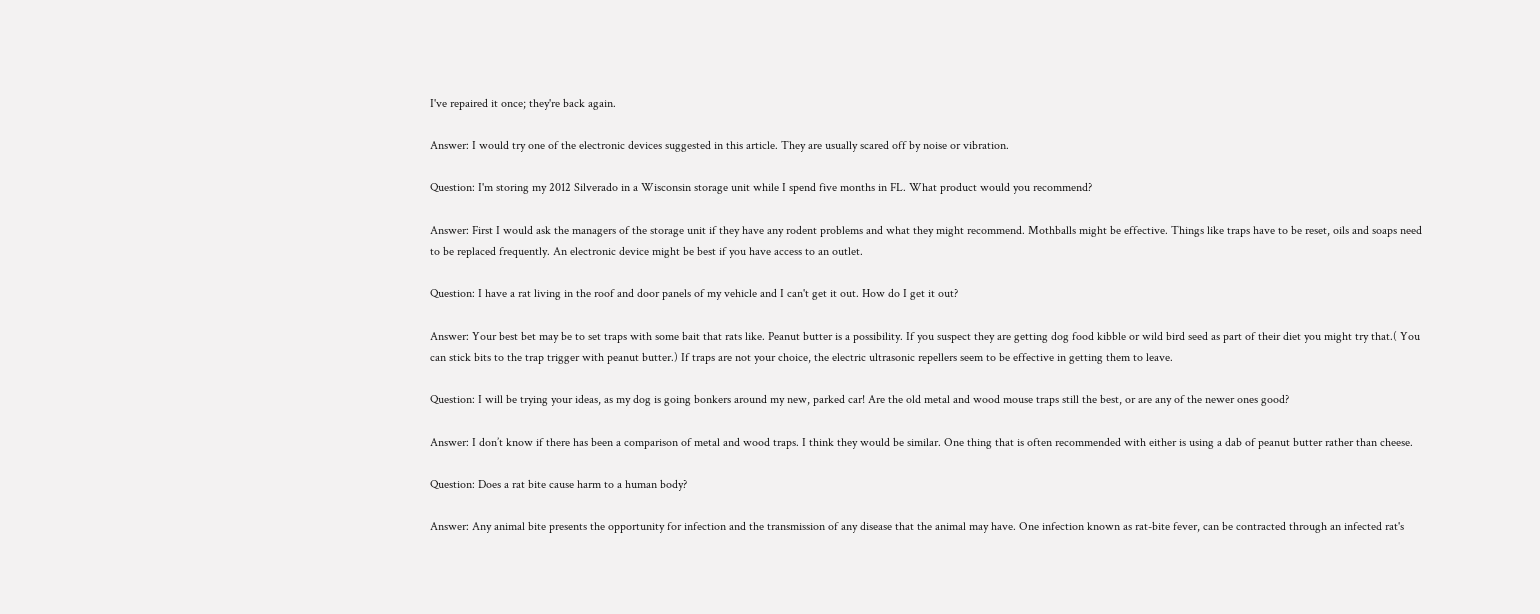I've repaired it once; they're back again.

Answer: I would try one of the electronic devices suggested in this article. They are usually scared off by noise or vibration.

Question: I'm storing my 2012 Silverado in a Wisconsin storage unit while I spend five months in FL. What product would you recommend?

Answer: First I would ask the managers of the storage unit if they have any rodent problems and what they might recommend. Mothballs might be effective. Things like traps have to be reset, oils and soaps need to be replaced frequently. An electronic device might be best if you have access to an outlet.

Question: I have a rat living in the roof and door panels of my vehicle and I can't get it out. How do I get it out?

Answer: Your best bet may be to set traps with some bait that rats like. Peanut butter is a possibility. If you suspect they are getting dog food kibble or wild bird seed as part of their diet you might try that.( You can stick bits to the trap trigger with peanut butter.) If traps are not your choice, the electric ultrasonic repellers seem to be effective in getting them to leave.

Question: I will be trying your ideas, as my dog is going bonkers around my new, parked car! Are the old metal and wood mouse traps still the best, or are any of the newer ones good?

Answer: I don’t know if there has been a comparison of metal and wood traps. I think they would be similar. One thing that is often recommended with either is using a dab of peanut butter rather than cheese.

Question: Does a rat bite cause harm to a human body?

Answer: Any animal bite presents the opportunity for infection and the transmission of any disease that the animal may have. One infection known as rat-bite fever, can be contracted through an infected rat's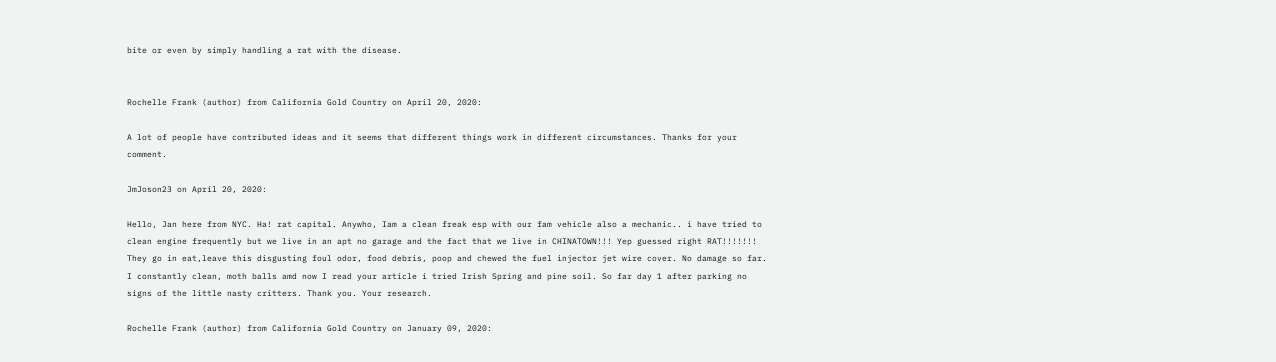bite or even by simply handling a rat with the disease.


Rochelle Frank (author) from California Gold Country on April 20, 2020:

A lot of people have contributed ideas and it seems that different things work in different circumstances. Thanks for your comment.

JmJoson23 on April 20, 2020:

Hello, Jan here from NYC. Ha! rat capital. Anywho, Iam a clean freak esp with our fam vehicle also a mechanic.. i have tried to clean engine frequently but we live in an apt no garage and the fact that we live in CHINATOWN!!! Yep guessed right RAT!!!!!!! They go in eat,leave this disgusting foul odor, food debris, poop and chewed the fuel injector jet wire cover. No damage so far. I constantly clean, moth balls amd now I read your article i tried Irish Spring and pine soil. So far day 1 after parking no signs of the little nasty critters. Thank you. Your research.

Rochelle Frank (author) from California Gold Country on January 09, 2020: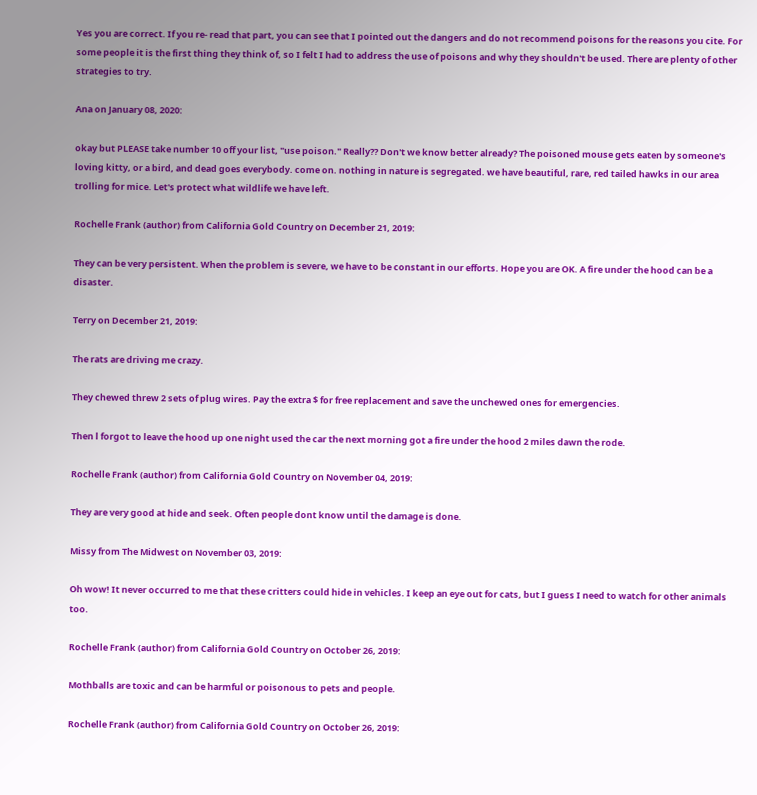Yes you are correct. If you re- read that part, you can see that I pointed out the dangers and do not recommend poisons for the reasons you cite. For some people it is the first thing they think of, so I felt I had to address the use of poisons and why they shouldn't be used. There are plenty of other strategies to try.

Ana on January 08, 2020:

okay but PLEASE take number 10 off your list, "use poison." Really?? Don't we know better already? The poisoned mouse gets eaten by someone's loving kitty, or a bird, and dead goes everybody. come on. nothing in nature is segregated. we have beautiful, rare, red tailed hawks in our area trolling for mice. Let's protect what wildlife we have left.

Rochelle Frank (author) from California Gold Country on December 21, 2019:

They can be very persistent. When the problem is severe, we have to be constant in our efforts. Hope you are OK. A fire under the hood can be a disaster.

Terry on December 21, 2019:

The rats are driving me crazy.

They chewed threw 2 sets of plug wires. Pay the extra $ for free replacement and save the unchewed ones for emergencies.

Then l forgot to leave the hood up one night used the car the next morning got a fire under the hood 2 miles dawn the rode.

Rochelle Frank (author) from California Gold Country on November 04, 2019:

They are very good at hide and seek. Often people dont know until the damage is done.

Missy from The Midwest on November 03, 2019:

Oh wow! It never occurred to me that these critters could hide in vehicles. I keep an eye out for cats, but I guess I need to watch for other animals too.

Rochelle Frank (author) from California Gold Country on October 26, 2019:

Mothballs are toxic and can be harmful or poisonous to pets and people.

Rochelle Frank (author) from California Gold Country on October 26, 2019: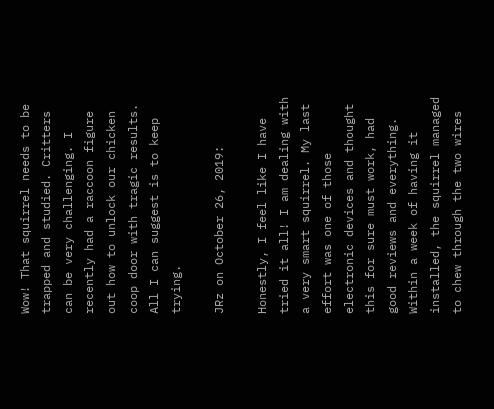Wow! That squirrel needs to be trapped and studied. Critters can be very challenging. I recently had a raccoon figure out how to unlock our chicken coop door with tragic results. All I can suggest is to keep trying.

JRz on October 26, 2019:

Honestly, I feel like I have tried it all! I am dealing with a very smart squirrel. My last effort was one of those electronic devices and thought this for sure must work, had good reviews and everything. Within a week of having it installed, the squirrel managed to chew through the two wires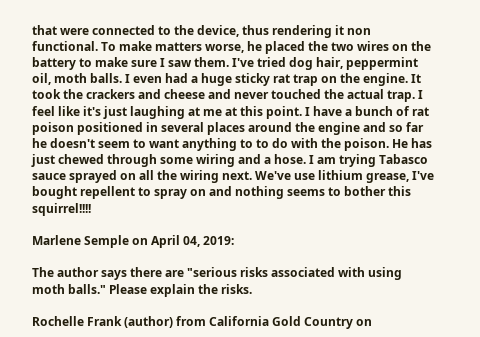that were connected to the device, thus rendering it non functional. To make matters worse, he placed the two wires on the battery to make sure I saw them. I've tried dog hair, peppermint oil, moth balls. I even had a huge sticky rat trap on the engine. It took the crackers and cheese and never touched the actual trap. I feel like it's just laughing at me at this point. I have a bunch of rat poison positioned in several places around the engine and so far he doesn't seem to want anything to to do with the poison. He has just chewed through some wiring and a hose. I am trying Tabasco sauce sprayed on all the wiring next. We've use lithium grease, I've bought repellent to spray on and nothing seems to bother this squirrel!!!!

Marlene Semple on April 04, 2019:

The author says there are "serious risks associated with using moth balls." Please explain the risks.

Rochelle Frank (author) from California Gold Country on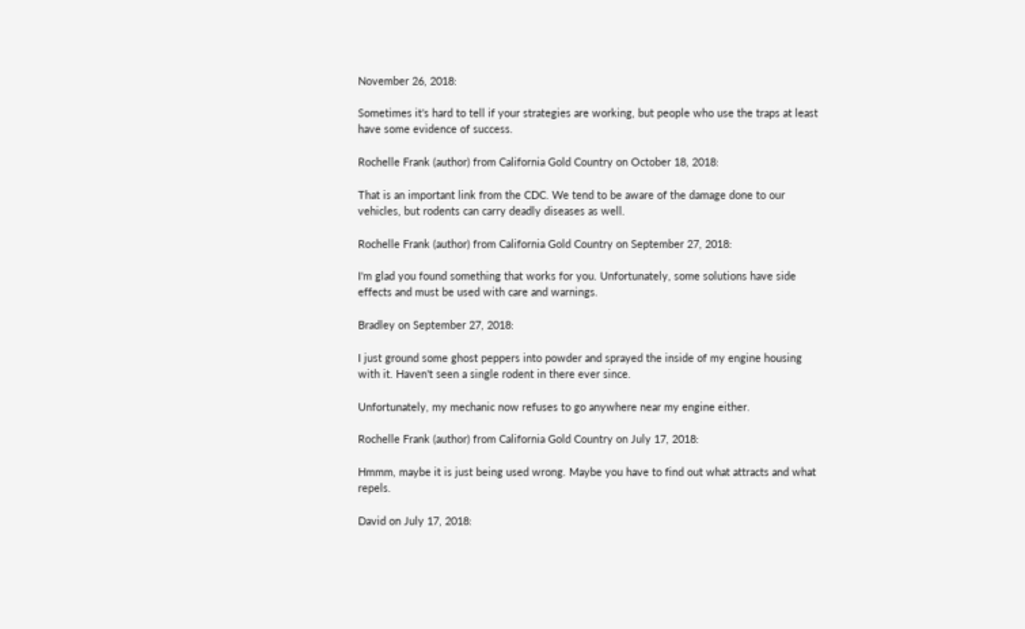November 26, 2018:

Sometimes it's hard to tell if your strategies are working, but people who use the traps at least have some evidence of success.

Rochelle Frank (author) from California Gold Country on October 18, 2018:

That is an important link from the CDC. We tend to be aware of the damage done to our vehicles, but rodents can carry deadly diseases as well.

Rochelle Frank (author) from California Gold Country on September 27, 2018:

I'm glad you found something that works for you. Unfortunately, some solutions have side effects and must be used with care and warnings.

Bradley on September 27, 2018:

I just ground some ghost peppers into powder and sprayed the inside of my engine housing with it. Haven't seen a single rodent in there ever since.

Unfortunately, my mechanic now refuses to go anywhere near my engine either.

Rochelle Frank (author) from California Gold Country on July 17, 2018:

Hmmm, maybe it is just being used wrong. Maybe you have to find out what attracts and what repels.

David on July 17, 2018: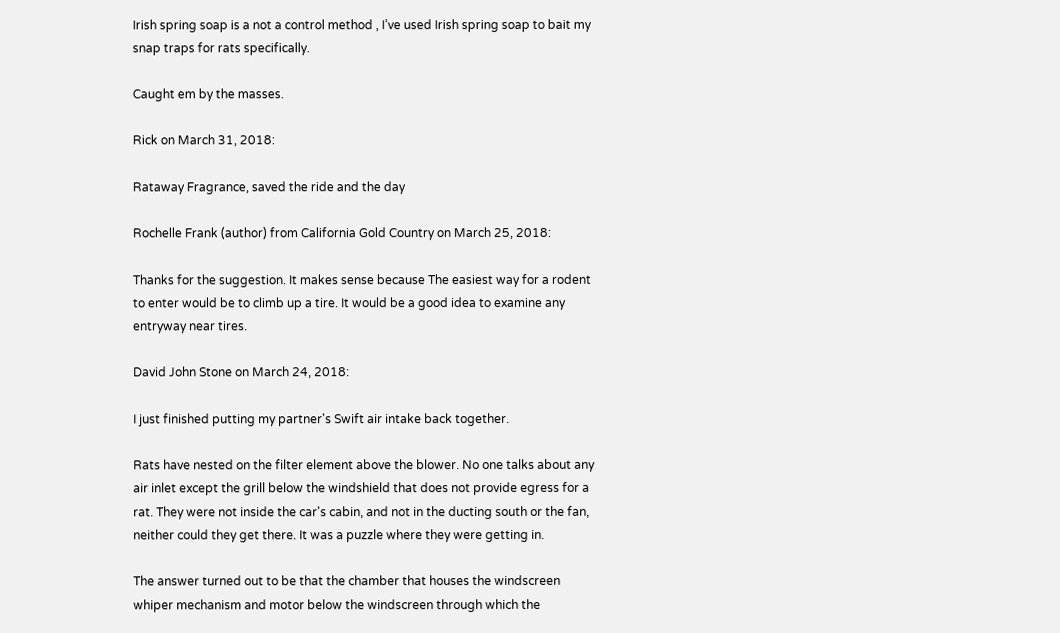Irish spring soap is a not a control method , I’ve used Irish spring soap to bait my snap traps for rats specifically.

Caught em by the masses.

Rick on March 31, 2018:

Rataway Fragrance, saved the ride and the day

Rochelle Frank (author) from California Gold Country on March 25, 2018:

Thanks for the suggestion. It makes sense because The easiest way for a rodent to enter would be to climb up a tire. It would be a good idea to examine any entryway near tires.

David John Stone on March 24, 2018:

I just finished putting my partner's Swift air intake back together.

Rats have nested on the filter element above the blower. No one talks about any air inlet except the grill below the windshield that does not provide egress for a rat. They were not inside the car's cabin, and not in the ducting south or the fan, neither could they get there. It was a puzzle where they were getting in.

The answer turned out to be that the chamber that houses the windscreen whiper mechanism and motor below the windscreen through which the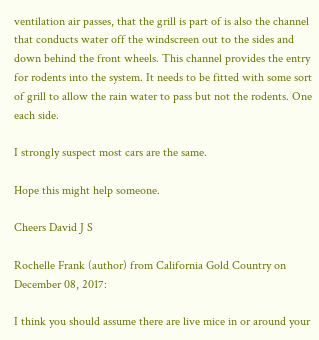ventilation air passes, that the grill is part of is also the channel that conducts water off the windscreen out to the sides and down behind the front wheels. This channel provides the entry for rodents into the system. It needs to be fitted with some sort of grill to allow the rain water to pass but not the rodents. One each side.

I strongly suspect most cars are the same.

Hope this might help someone.

Cheers David J S

Rochelle Frank (author) from California Gold Country on December 08, 2017:

I think you should assume there are live mice in or around your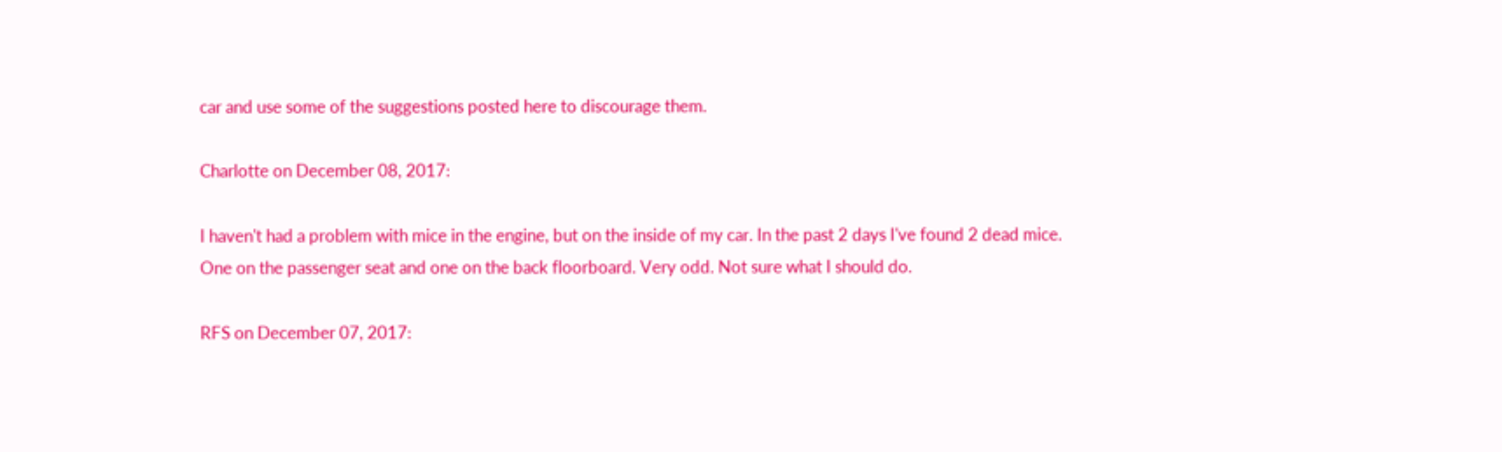car and use some of the suggestions posted here to discourage them.

Charlotte on December 08, 2017:

I haven't had a problem with mice in the engine, but on the inside of my car. In the past 2 days I've found 2 dead mice. One on the passenger seat and one on the back floorboard. Very odd. Not sure what I should do.

RFS on December 07, 2017: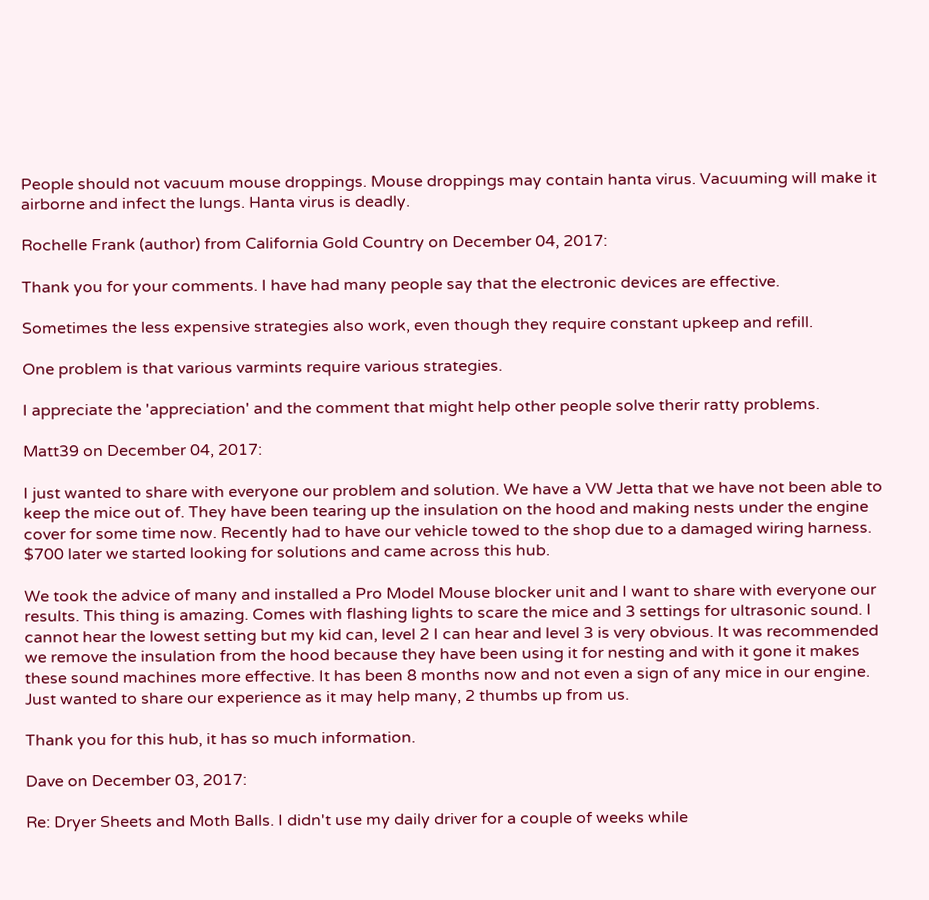People should not vacuum mouse droppings. Mouse droppings may contain hanta virus. Vacuuming will make it airborne and infect the lungs. Hanta virus is deadly.

Rochelle Frank (author) from California Gold Country on December 04, 2017:

Thank you for your comments. I have had many people say that the electronic devices are effective.

Sometimes the less expensive strategies also work, even though they require constant upkeep and refill.

One problem is that various varmints require various strategies.

I appreciate the 'appreciation' and the comment that might help other people solve therir ratty problems.

Matt39 on December 04, 2017:

I just wanted to share with everyone our problem and solution. We have a VW Jetta that we have not been able to keep the mice out of. They have been tearing up the insulation on the hood and making nests under the engine cover for some time now. Recently had to have our vehicle towed to the shop due to a damaged wiring harness. $700 later we started looking for solutions and came across this hub.

We took the advice of many and installed a Pro Model Mouse blocker unit and I want to share with everyone our results. This thing is amazing. Comes with flashing lights to scare the mice and 3 settings for ultrasonic sound. I cannot hear the lowest setting but my kid can, level 2 I can hear and level 3 is very obvious. It was recommended we remove the insulation from the hood because they have been using it for nesting and with it gone it makes these sound machines more effective. It has been 8 months now and not even a sign of any mice in our engine. Just wanted to share our experience as it may help many, 2 thumbs up from us.

Thank you for this hub, it has so much information.

Dave on December 03, 2017:

Re: Dryer Sheets and Moth Balls. I didn't use my daily driver for a couple of weeks while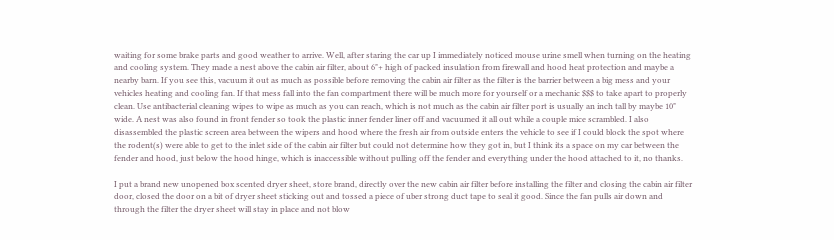waiting for some brake parts and good weather to arrive. Well, after staring the car up I immediately noticed mouse urine smell when turning on the heating and cooling system. They made a nest above the cabin air filter, about 6"+ high of packed insulation from firewall and hood heat protection and maybe a nearby barn. If you see this, vacuum it out as much as possible before removing the cabin air filter as the filter is the barrier between a big mess and your vehicles heating and cooling fan. If that mess fall into the fan compartment there will be much more for yourself or a mechanic $$$ to take apart to properly clean. Use antibacterial cleaning wipes to wipe as much as you can reach, which is not much as the cabin air filter port is usually an inch tall by maybe 10" wide. A nest was also found in front fender so took the plastic inner fender liner off and vacuumed it all out while a couple mice scrambled. I also disassembled the plastic screen area between the wipers and hood where the fresh air from outside enters the vehicle to see if I could block the spot where the rodent(s) were able to get to the inlet side of the cabin air filter but could not determine how they got in, but I think its a space on my car between the fender and hood, just below the hood hinge, which is inaccessible without pulling off the fender and everything under the hood attached to it, no thanks.

I put a brand new unopened box scented dryer sheet, store brand, directly over the new cabin air filter before installing the filter and closing the cabin air filter door, closed the door on a bit of dryer sheet sticking out and tossed a piece of uber strong duct tape to seal it good. Since the fan pulls air down and through the filter the dryer sheet will stay in place and not blow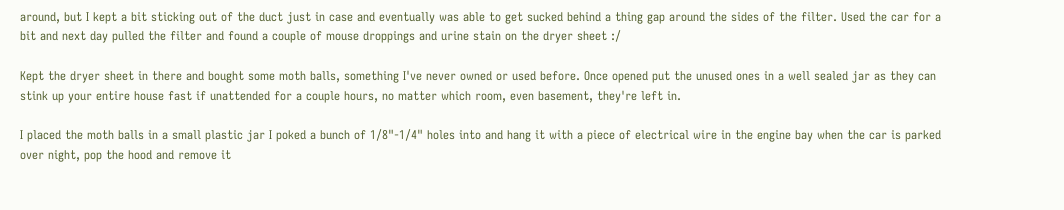around, but I kept a bit sticking out of the duct just in case and eventually was able to get sucked behind a thing gap around the sides of the filter. Used the car for a bit and next day pulled the filter and found a couple of mouse droppings and urine stain on the dryer sheet :/

Kept the dryer sheet in there and bought some moth balls, something I've never owned or used before. Once opened put the unused ones in a well sealed jar as they can stink up your entire house fast if unattended for a couple hours, no matter which room, even basement, they're left in.

I placed the moth balls in a small plastic jar I poked a bunch of 1/8"-1/4" holes into and hang it with a piece of electrical wire in the engine bay when the car is parked over night, pop the hood and remove it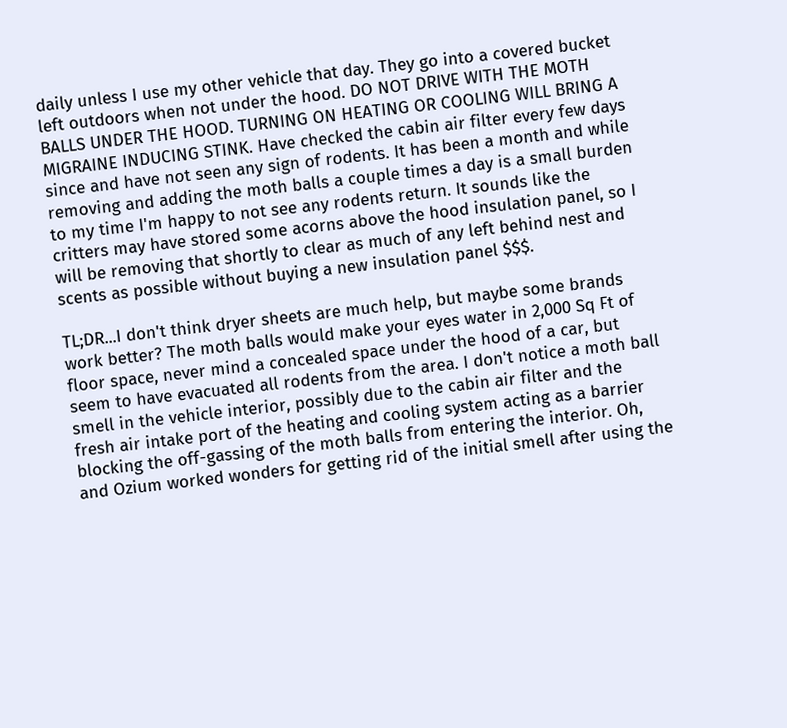daily unless I use my other vehicle that day. They go into a covered bucket left outdoors when not under the hood. DO NOT DRIVE WITH THE MOTH BALLS UNDER THE HOOD. TURNING ON HEATING OR COOLING WILL BRING A MIGRAINE INDUCING STINK. Have checked the cabin air filter every few days since and have not seen any sign of rodents. It has been a month and while removing and adding the moth balls a couple times a day is a small burden to my time I'm happy to not see any rodents return. It sounds like the critters may have stored some acorns above the hood insulation panel, so I will be removing that shortly to clear as much of any left behind nest and scents as possible without buying a new insulation panel $$$.

TL;DR...I don't think dryer sheets are much help, but maybe some brands work better? The moth balls would make your eyes water in 2,000 Sq Ft of floor space, never mind a concealed space under the hood of a car, but seem to have evacuated all rodents from the area. I don't notice a moth ball smell in the vehicle interior, possibly due to the cabin air filter and the fresh air intake port of the heating and cooling system acting as a barrier blocking the off-gassing of the moth balls from entering the interior. Oh, and Ozium worked wonders for getting rid of the initial smell after using the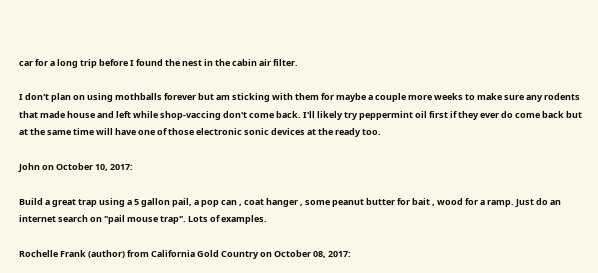car for a long trip before I found the nest in the cabin air filter.

I don't plan on using mothballs forever but am sticking with them for maybe a couple more weeks to make sure any rodents that made house and left while shop-vaccing don't come back. I'll likely try peppermint oil first if they ever do come back but at the same time will have one of those electronic sonic devices at the ready too.

John on October 10, 2017:

Build a great trap using a 5 gallon pail, a pop can , coat hanger , some peanut butter for bait , wood for a ramp. Just do an internet search on "pail mouse trap". Lots of examples.

Rochelle Frank (author) from California Gold Country on October 08, 2017: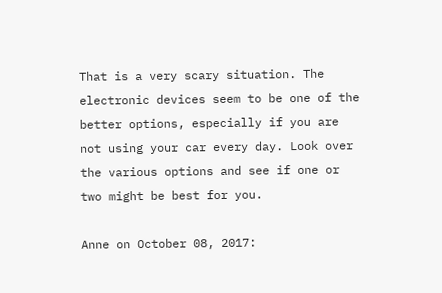That is a very scary situation. The electronic devices seem to be one of the better options, especially if you are not using your car every day. Look over the various options and see if one or two might be best for you.

Anne on October 08, 2017: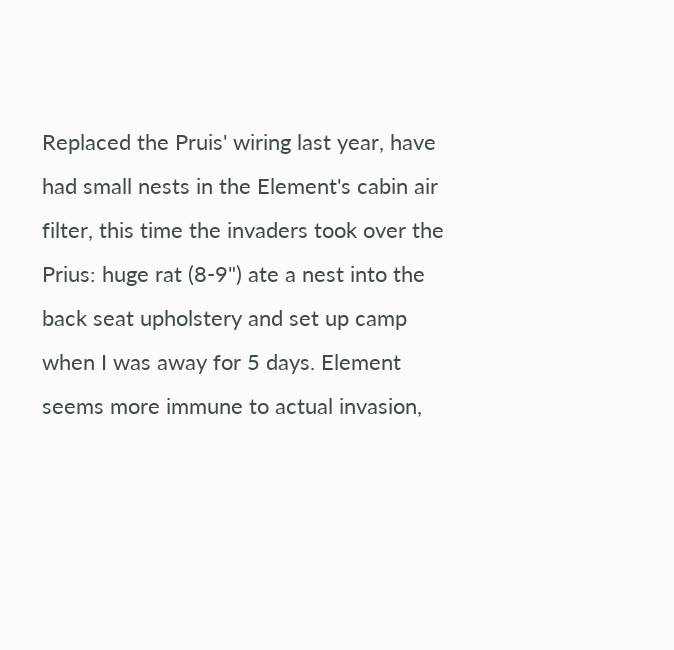Replaced the Pruis' wiring last year, have had small nests in the Element's cabin air filter, this time the invaders took over the Prius: huge rat (8-9") ate a nest into the back seat upholstery and set up camp when I was away for 5 days. Element seems more immune to actual invasion,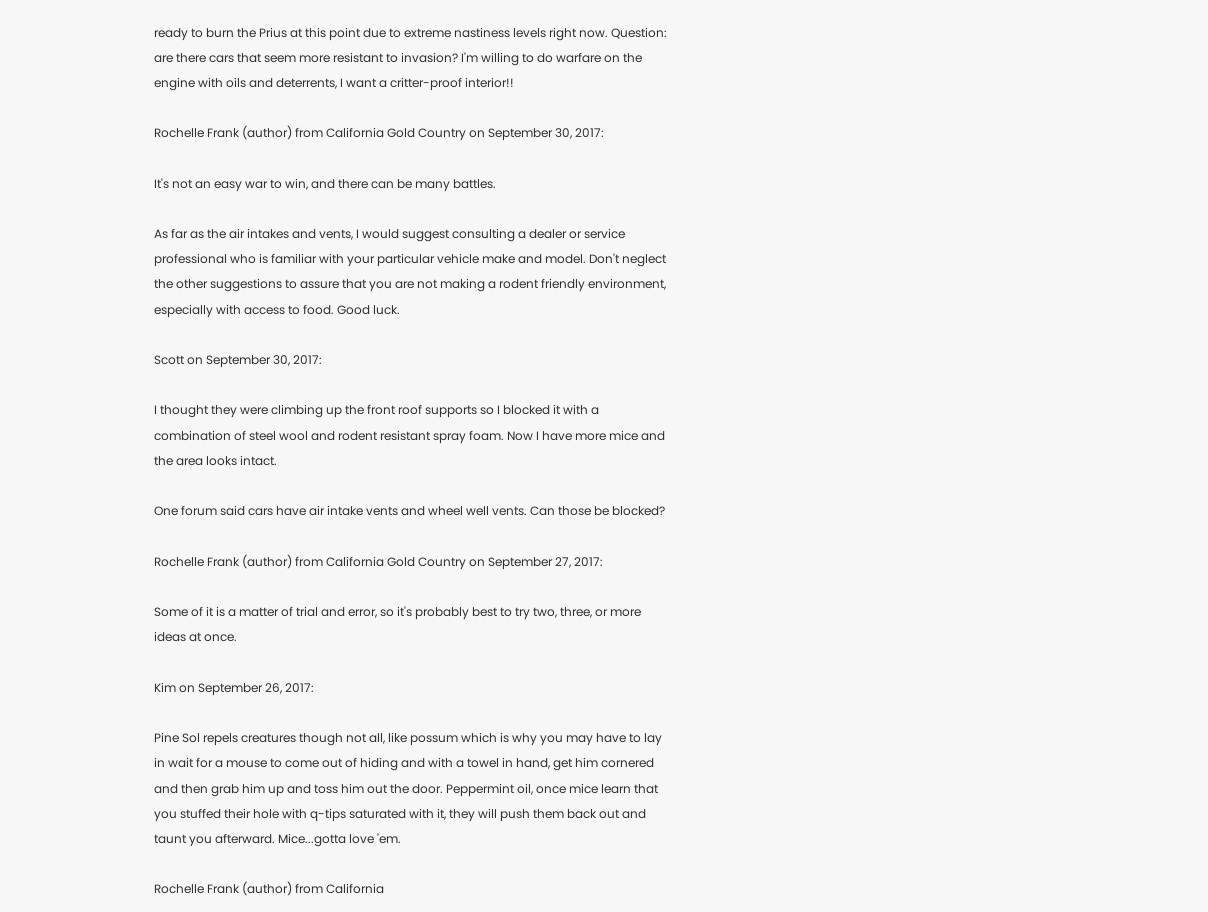ready to burn the Prius at this point due to extreme nastiness levels right now. Question: are there cars that seem more resistant to invasion? I'm willing to do warfare on the engine with oils and deterrents, I want a critter-proof interior!!

Rochelle Frank (author) from California Gold Country on September 30, 2017:

It's not an easy war to win, and there can be many battles.

As far as the air intakes and vents, I would suggest consulting a dealer or service professional who is familiar with your particular vehicle make and model. Don't neglect the other suggestions to assure that you are not making a rodent friendly environment, especially with access to food. Good luck.

Scott on September 30, 2017:

I thought they were climbing up the front roof supports so I blocked it with a combination of steel wool and rodent resistant spray foam. Now I have more mice and the area looks intact.

One forum said cars have air intake vents and wheel well vents. Can those be blocked?

Rochelle Frank (author) from California Gold Country on September 27, 2017:

Some of it is a matter of trial and error, so it's probably best to try two, three, or more ideas at once.

Kim on September 26, 2017:

Pine Sol repels creatures though not all, like possum which is why you may have to lay in wait for a mouse to come out of hiding and with a towel in hand, get him cornered and then grab him up and toss him out the door. Peppermint oil, once mice learn that you stuffed their hole with q-tips saturated with it, they will push them back out and taunt you afterward. Mice...gotta love 'em.

Rochelle Frank (author) from California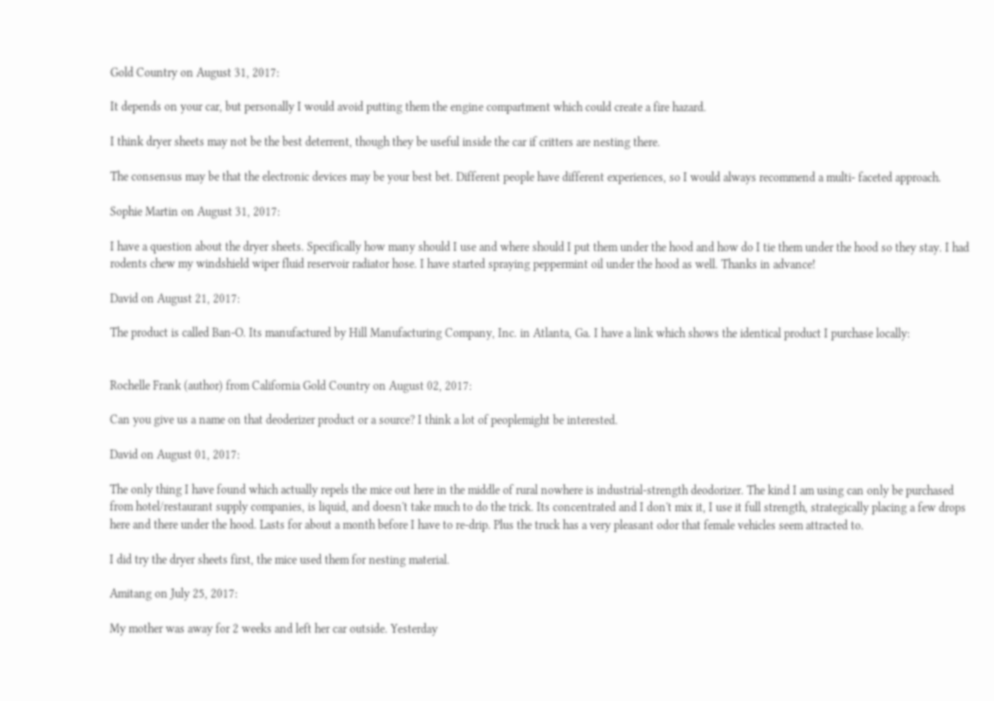Gold Country on August 31, 2017:

It depends on your car, but personally I would avoid putting them the engine compartment which could create a fire hazard.

I think dryer sheets may not be the best deterrent, though they be useful inside the car if critters are nesting there.

The consensus may be that the electronic devices may be your best bet. Different people have different experiences, so I would always recommend a multi- faceted approach.

Sophie Martin on August 31, 2017:

I have a question about the dryer sheets. Specifically how many should I use and where should I put them under the hood and how do I tie them under the hood so they stay. I had rodents chew my windshield wiper fluid reservoir radiator hose. I have started spraying peppermint oil under the hood as well. Thanks in advance!

David on August 21, 2017:

The product is called Ban-O. Its manufactured by Hill Manufacturing Company, Inc. in Atlanta, Ga. I have a link which shows the identical product I purchase locally:


Rochelle Frank (author) from California Gold Country on August 02, 2017:

Can you give us a name on that deoderizer product or a source? I think a lot of peoplemight be interested.

David on August 01, 2017:

The only thing I have found which actually repels the mice out here in the middle of rural nowhere is industrial-strength deodorizer. The kind I am using can only be purchased from hotel/restaurant supply companies, is liquid, and doesn't take much to do the trick. Its concentrated and I don't mix it, I use it full strength, strategically placing a few drops here and there under the hood. Lasts for about a month before I have to re-drip. Plus the truck has a very pleasant odor that female vehicles seem attracted to.

I did try the dryer sheets first, the mice used them for nesting material.

Amitang on July 25, 2017:

My mother was away for 2 weeks and left her car outside. Yesterday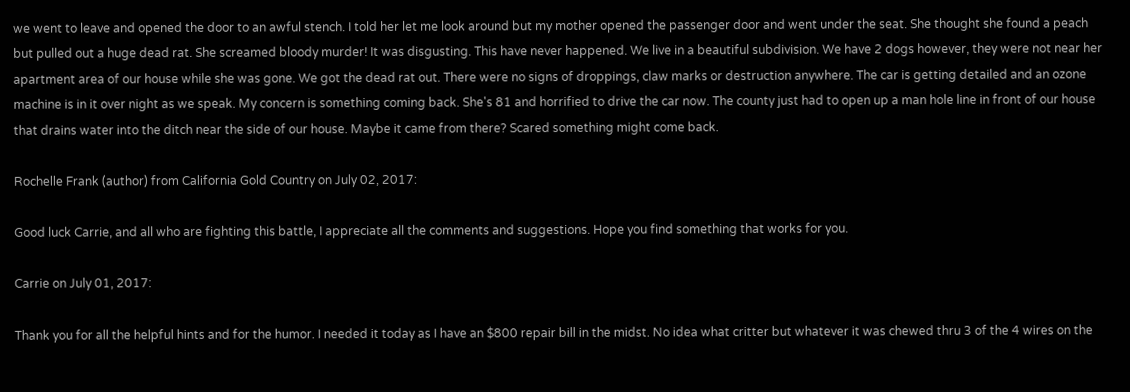we went to leave and opened the door to an awful stench. I told her let me look around but my mother opened the passenger door and went under the seat. She thought she found a peach but pulled out a huge dead rat. She screamed bloody murder! It was disgusting. This have never happened. We live in a beautiful subdivision. We have 2 dogs however, they were not near her apartment area of our house while she was gone. We got the dead rat out. There were no signs of droppings, claw marks or destruction anywhere. The car is getting detailed and an ozone machine is in it over night as we speak. My concern is something coming back. She's 81 and horrified to drive the car now. The county just had to open up a man hole line in front of our house that drains water into the ditch near the side of our house. Maybe it came from there? Scared something might come back.

Rochelle Frank (author) from California Gold Country on July 02, 2017:

Good luck Carrie, and all who are fighting this battle, I appreciate all the comments and suggestions. Hope you find something that works for you.

Carrie on July 01, 2017:

Thank you for all the helpful hints and for the humor. I needed it today as I have an $800 repair bill in the midst. No idea what critter but whatever it was chewed thru 3 of the 4 wires on the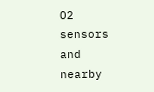O2 sensors and nearby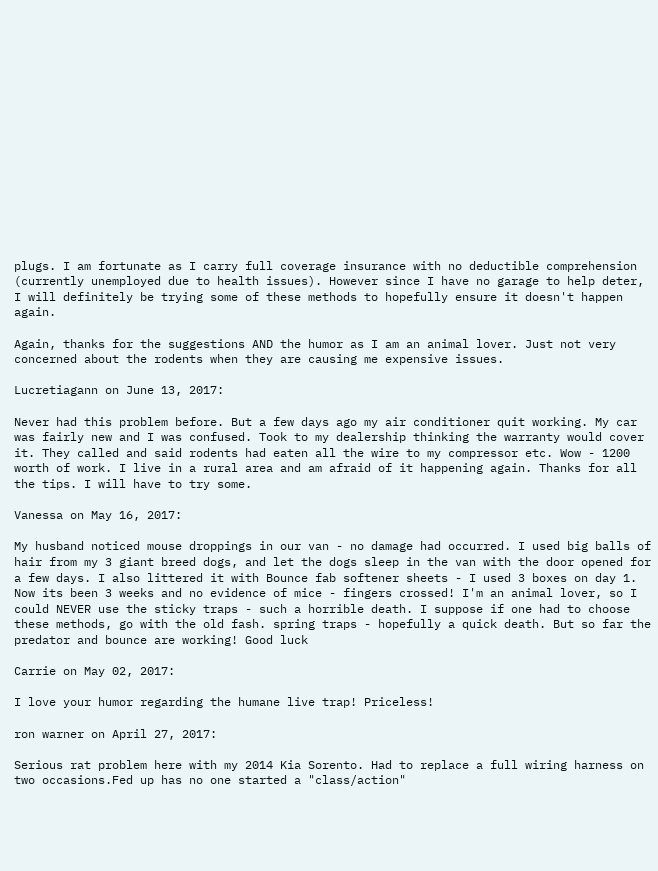plugs. I am fortunate as I carry full coverage insurance with no deductible comprehension (currently unemployed due to health issues). However since I have no garage to help deter, I will definitely be trying some of these methods to hopefully ensure it doesn't happen again.

Again, thanks for the suggestions AND the humor as I am an animal lover. Just not very concerned about the rodents when they are causing me expensive issues.

Lucretiagann on June 13, 2017:

Never had this problem before. But a few days ago my air conditioner quit working. My car was fairly new and I was confused. Took to my dealership thinking the warranty would cover it. They called and said rodents had eaten all the wire to my compressor etc. Wow - 1200 worth of work. I live in a rural area and am afraid of it happening again. Thanks for all the tips. I will have to try some.

Vanessa on May 16, 2017:

My husband noticed mouse droppings in our van - no damage had occurred. I used big balls of hair from my 3 giant breed dogs, and let the dogs sleep in the van with the door opened for a few days. I also littered it with Bounce fab softener sheets - I used 3 boxes on day 1. Now its been 3 weeks and no evidence of mice - fingers crossed! I'm an animal lover, so I could NEVER use the sticky traps - such a horrible death. I suppose if one had to choose these methods, go with the old fash. spring traps - hopefully a quick death. But so far the predator and bounce are working! Good luck

Carrie on May 02, 2017:

I love your humor regarding the humane live trap! Priceless!

ron warner on April 27, 2017:

Serious rat problem here with my 2014 Kia Sorento. Had to replace a full wiring harness on two occasions.Fed up has no one started a "class/action"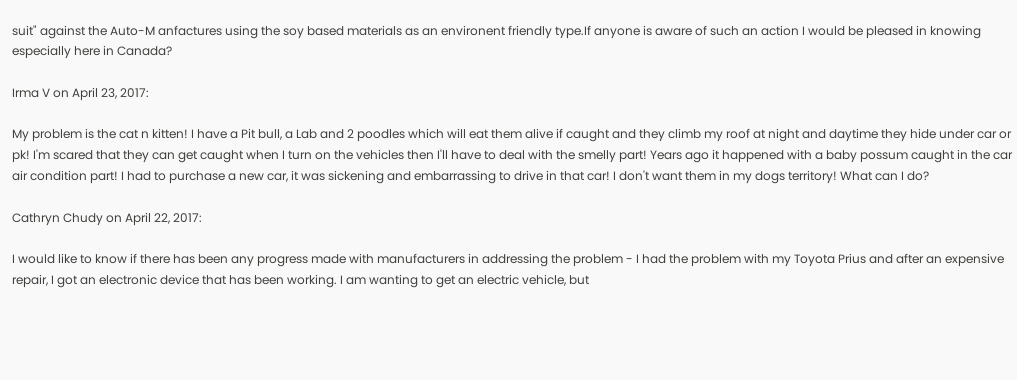suit" against the Auto-M anfactures using the soy based materials as an environent friendly type.If anyone is aware of such an action I would be pleased in knowing especially here in Canada?

Irma V on April 23, 2017:

My problem is the cat n kitten! I have a Pit bull, a Lab and 2 poodles which will eat them alive if caught and they climb my roof at night and daytime they hide under car or pk! I'm scared that they can get caught when I turn on the vehicles then I'll have to deal with the smelly part! Years ago it happened with a baby possum caught in the car air condition part! I had to purchase a new car, it was sickening and embarrassing to drive in that car! I don't want them in my dogs territory! What can I do?

Cathryn Chudy on April 22, 2017:

I would like to know if there has been any progress made with manufacturers in addressing the problem - I had the problem with my Toyota Prius and after an expensive repair, I got an electronic device that has been working. I am wanting to get an electric vehicle, but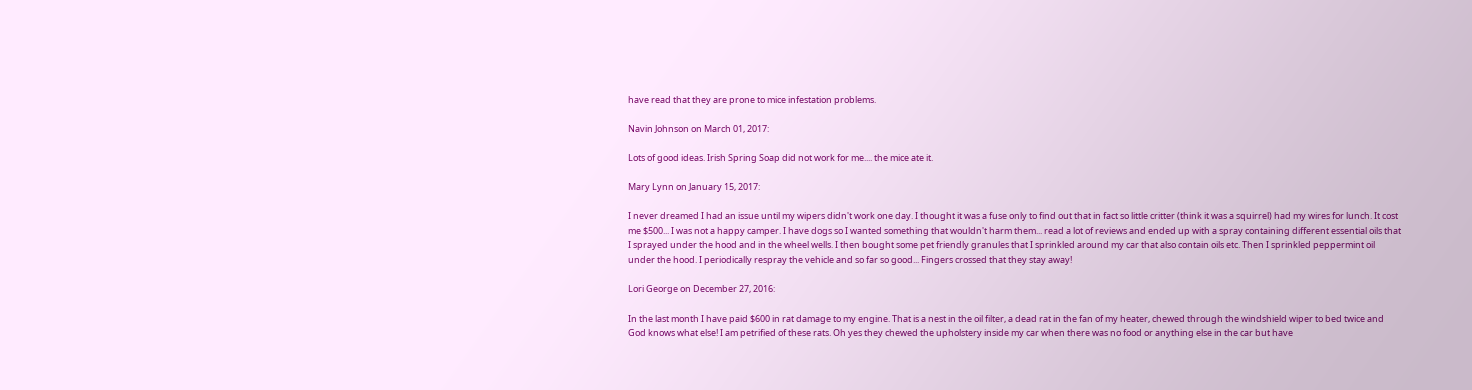have read that they are prone to mice infestation problems.

Navin Johnson on March 01, 2017:

Lots of good ideas. Irish Spring Soap did not work for me.... the mice ate it.

Mary Lynn on January 15, 2017:

I never dreamed I had an issue until my wipers didn't work one day. I thought it was a fuse only to find out that in fact so little critter (think it was a squirrel) had my wires for lunch. It cost me $500... I was not a happy camper. I have dogs so I wanted something that wouldn't harm them... read a lot of reviews and ended up with a spray containing different essential oils that I sprayed under the hood and in the wheel wells. I then bought some pet friendly granules that I sprinkled around my car that also contain oils etc. Then I sprinkled peppermint oil under the hood. I periodically respray the vehicle and so far so good... Fingers crossed that they stay away!

Lori George on December 27, 2016:

In the last month I have paid $600 in rat damage to my engine. That is a nest in the oil filter, a dead rat in the fan of my heater, chewed through the windshield wiper to bed twice and God knows what else! I am petrified of these rats. Oh yes they chewed the upholstery inside my car when there was no food or anything else in the car but have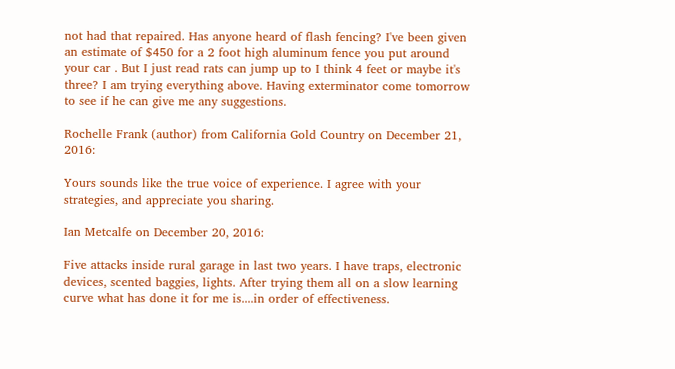not had that repaired. Has anyone heard of flash fencing? I've been given an estimate of $450 for a 2 foot high aluminum fence you put around your car . But I just read rats can jump up to I think 4 feet or maybe it's three? I am trying everything above. Having exterminator come tomorrow to see if he can give me any suggestions.

Rochelle Frank (author) from California Gold Country on December 21, 2016:

Yours sounds like the true voice of experience. I agree with your strategies, and appreciate you sharing.

Ian Metcalfe on December 20, 2016:

Five attacks inside rural garage in last two years. I have traps, electronic devices, scented baggies, lights. After trying them all on a slow learning curve what has done it for me is....in order of effectiveness.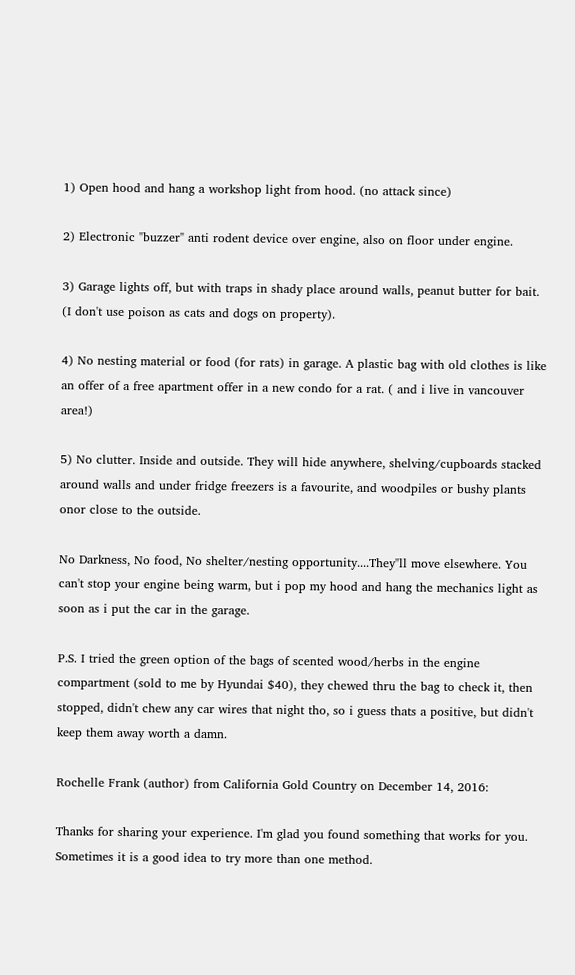1) Open hood and hang a workshop light from hood. (no attack since)

2) Electronic "buzzer" anti rodent device over engine, also on floor under engine.

3) Garage lights off, but with traps in shady place around walls, peanut butter for bait. (I don't use poison as cats and dogs on property).

4) No nesting material or food (for rats) in garage. A plastic bag with old clothes is like an offer of a free apartment offer in a new condo for a rat. ( and i live in vancouver area!)

5) No clutter. Inside and outside. They will hide anywhere, shelving/cupboards stacked around walls and under fridge freezers is a favourite, and woodpiles or bushy plants onor close to the outside.

No Darkness, No food, No shelter/nesting opportunity....They"ll move elsewhere. You can't stop your engine being warm, but i pop my hood and hang the mechanics light as soon as i put the car in the garage.

P.S. I tried the green option of the bags of scented wood/herbs in the engine compartment (sold to me by Hyundai $40), they chewed thru the bag to check it, then stopped, didn't chew any car wires that night tho, so i guess thats a positive, but didn't keep them away worth a damn.

Rochelle Frank (author) from California Gold Country on December 14, 2016:

Thanks for sharing your experience. I'm glad you found something that works for you. Sometimes it is a good idea to try more than one method.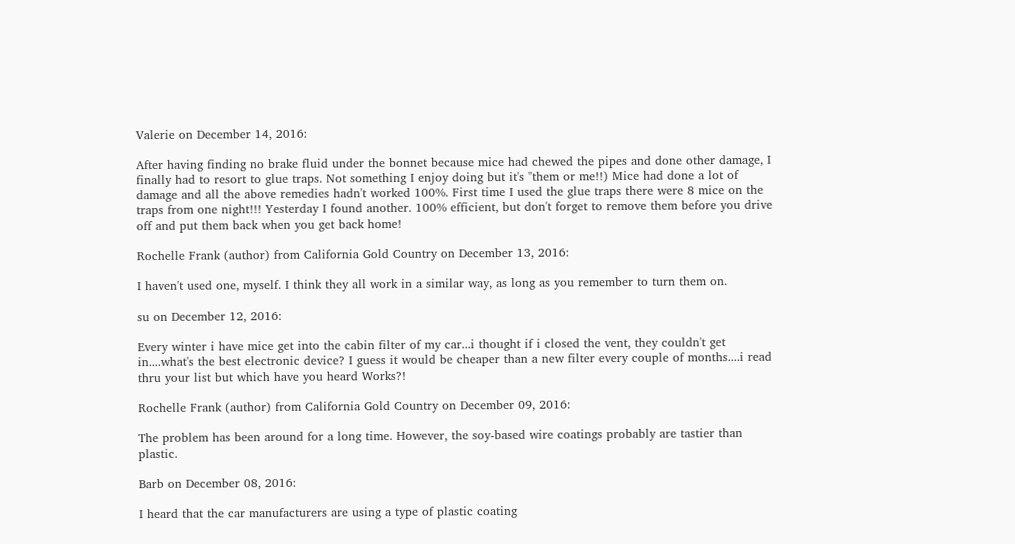Valerie on December 14, 2016:

After having finding no brake fluid under the bonnet because mice had chewed the pipes and done other damage, I finally had to resort to glue traps. Not something I enjoy doing but it's "them or me!!) Mice had done a lot of damage and all the above remedies hadn't worked 100%. First time I used the glue traps there were 8 mice on the traps from one night!!! Yesterday I found another. 100% efficient, but don't forget to remove them before you drive off and put them back when you get back home!

Rochelle Frank (author) from California Gold Country on December 13, 2016:

I haven't used one, myself. I think they all work in a similar way, as long as you remember to turn them on.

su on December 12, 2016:

Every winter i have mice get into the cabin filter of my car...i thought if i closed the vent, they couldn't get in....what's the best electronic device? I guess it would be cheaper than a new filter every couple of months....i read thru your list but which have you heard Works?!

Rochelle Frank (author) from California Gold Country on December 09, 2016:

The problem has been around for a long time. However, the soy-based wire coatings probably are tastier than plastic.

Barb on December 08, 2016:

I heard that the car manufacturers are using a type of plastic coating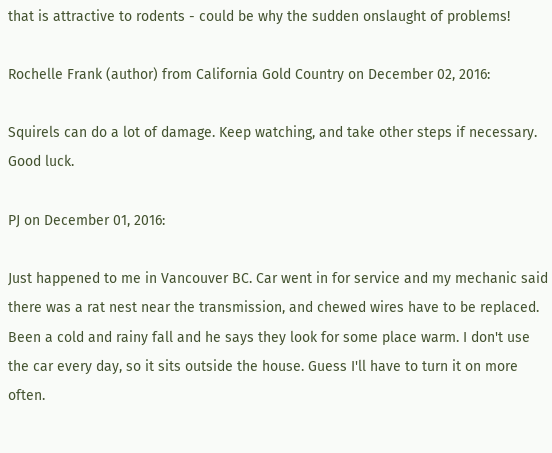that is attractive to rodents - could be why the sudden onslaught of problems!

Rochelle Frank (author) from California Gold Country on December 02, 2016:

Squirels can do a lot of damage. Keep watching, and take other steps if necessary. Good luck.

PJ on December 01, 2016:

Just happened to me in Vancouver BC. Car went in for service and my mechanic said there was a rat nest near the transmission, and chewed wires have to be replaced. Been a cold and rainy fall and he says they look for some place warm. I don't use the car every day, so it sits outside the house. Guess I'll have to turn it on more often.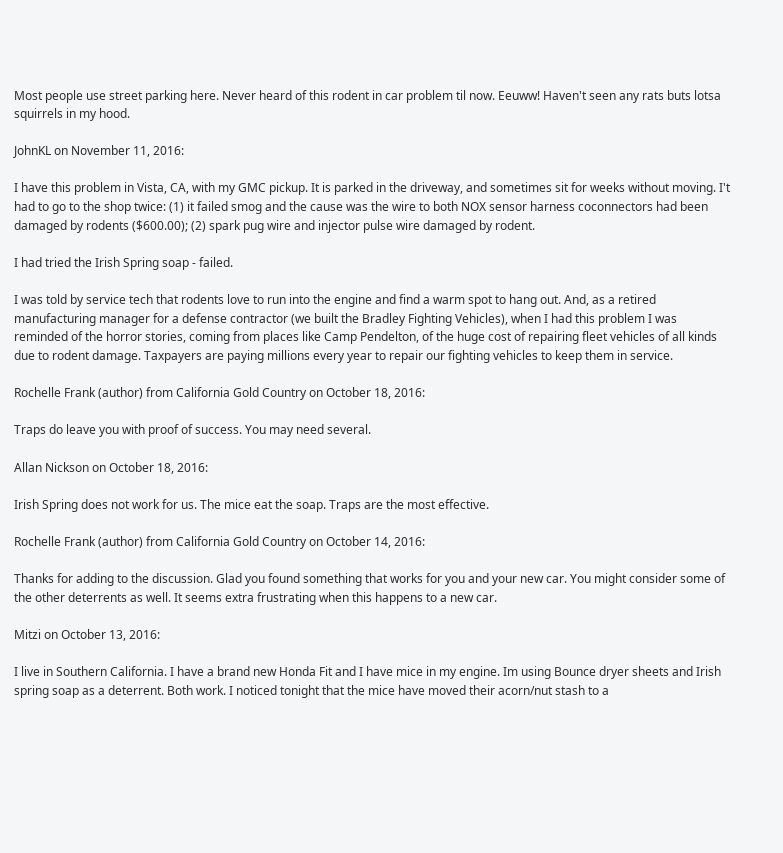Most people use street parking here. Never heard of this rodent in car problem til now. Eeuww! Haven't seen any rats buts lotsa squirrels in my hood.

JohnKL on November 11, 2016:

I have this problem in Vista, CA, with my GMC pickup. It is parked in the driveway, and sometimes sit for weeks without moving. I't had to go to the shop twice: (1) it failed smog and the cause was the wire to both NOX sensor harness coconnectors had been damaged by rodents ($600.00); (2) spark pug wire and injector pulse wire damaged by rodent.

I had tried the Irish Spring soap - failed.

I was told by service tech that rodents love to run into the engine and find a warm spot to hang out. And, as a retired manufacturing manager for a defense contractor (we built the Bradley Fighting Vehicles), when I had this problem I was reminded of the horror stories, coming from places like Camp Pendelton, of the huge cost of repairing fleet vehicles of all kinds due to rodent damage. Taxpayers are paying millions every year to repair our fighting vehicles to keep them in service.

Rochelle Frank (author) from California Gold Country on October 18, 2016:

Traps do leave you with proof of success. You may need several.

Allan Nickson on October 18, 2016:

Irish Spring does not work for us. The mice eat the soap. Traps are the most effective.

Rochelle Frank (author) from California Gold Country on October 14, 2016:

Thanks for adding to the discussion. Glad you found something that works for you and your new car. You might consider some of the other deterrents as well. It seems extra frustrating when this happens to a new car.

Mitzi on October 13, 2016:

I live in Southern California. I have a brand new Honda Fit and I have mice in my engine. Im using Bounce dryer sheets and Irish spring soap as a deterrent. Both work. I noticed tonight that the mice have moved their acorn/nut stash to a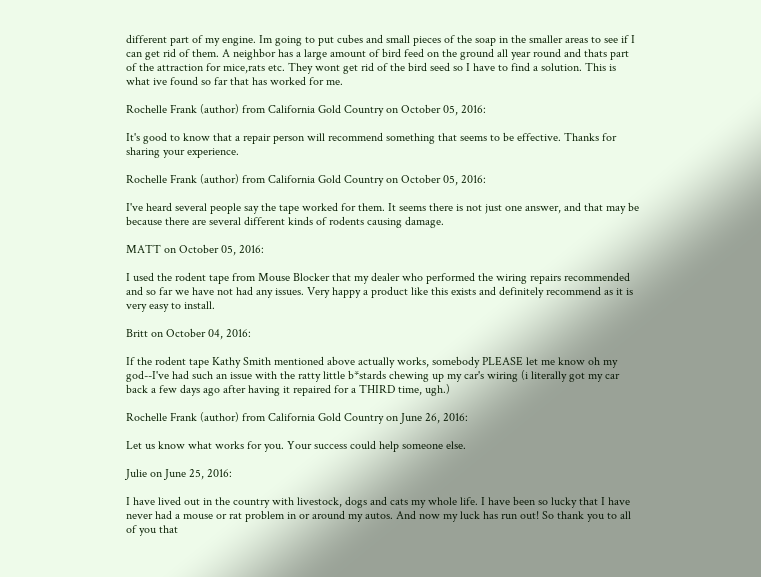different part of my engine. Im going to put cubes and small pieces of the soap in the smaller areas to see if I can get rid of them. A neighbor has a large amount of bird feed on the ground all year round and thats part of the attraction for mice,rats etc. They wont get rid of the bird seed so I have to find a solution. This is what ive found so far that has worked for me.

Rochelle Frank (author) from California Gold Country on October 05, 2016:

It's good to know that a repair person will recommend something that seems to be effective. Thanks for sharing your experience.

Rochelle Frank (author) from California Gold Country on October 05, 2016:

I've heard several people say the tape worked for them. It seems there is not just one answer, and that may be because there are several different kinds of rodents causing damage.

MATT on October 05, 2016:

I used the rodent tape from Mouse Blocker that my dealer who performed the wiring repairs recommended and so far we have not had any issues. Very happy a product like this exists and definitely recommend as it is very easy to install.

Britt on October 04, 2016:

If the rodent tape Kathy Smith mentioned above actually works, somebody PLEASE let me know oh my god--I've had such an issue with the ratty little b*stards chewing up my car's wiring (i literally got my car back a few days ago after having it repaired for a THIRD time, ugh.)

Rochelle Frank (author) from California Gold Country on June 26, 2016:

Let us know what works for you. Your success could help someone else.

Julie on June 25, 2016:

I have lived out in the country with livestock, dogs and cats my whole life. I have been so lucky that I have never had a mouse or rat problem in or around my autos. And now my luck has run out! So thank you to all of you that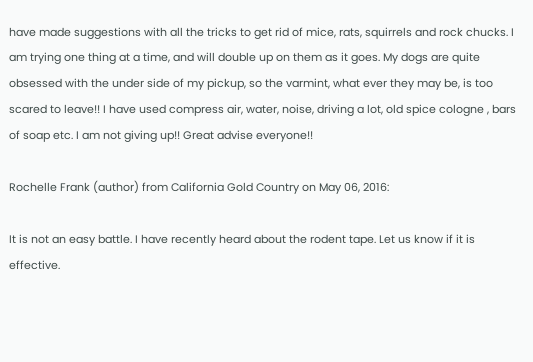have made suggestions with all the tricks to get rid of mice, rats, squirrels and rock chucks. I am trying one thing at a time, and will double up on them as it goes. My dogs are quite obsessed with the under side of my pickup, so the varmint, what ever they may be, is too scared to leave!! I have used compress air, water, noise, driving a lot, old spice cologne , bars of soap etc. I am not giving up!! Great advise everyone!!

Rochelle Frank (author) from California Gold Country on May 06, 2016:

It is not an easy battle. I have recently heard about the rodent tape. Let us know if it is effective.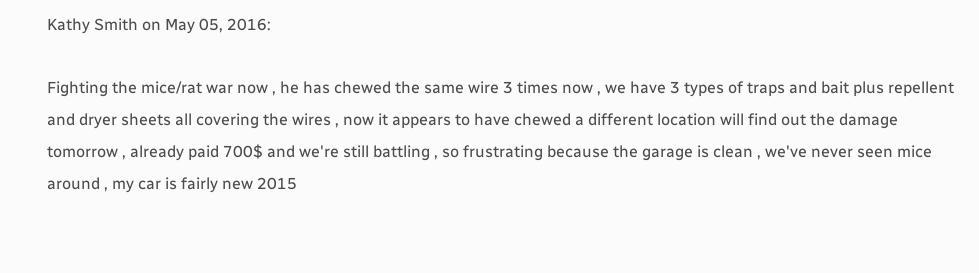Kathy Smith on May 05, 2016:

Fighting the mice/rat war now , he has chewed the same wire 3 times now , we have 3 types of traps and bait plus repellent and dryer sheets all covering the wires , now it appears to have chewed a different location will find out the damage tomorrow , already paid 700$ and we're still battling , so frustrating because the garage is clean , we've never seen mice around , my car is fairly new 2015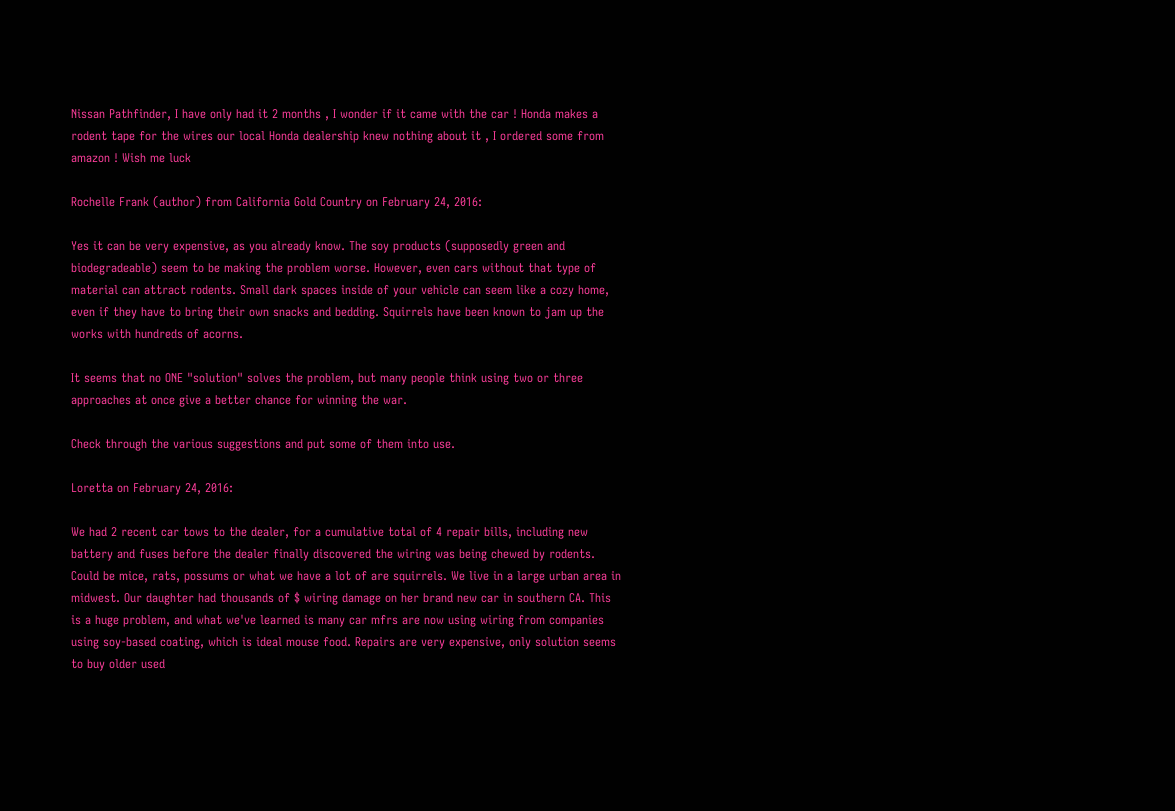Nissan Pathfinder, I have only had it 2 months , I wonder if it came with the car ! Honda makes a rodent tape for the wires our local Honda dealership knew nothing about it , I ordered some from amazon ! Wish me luck

Rochelle Frank (author) from California Gold Country on February 24, 2016:

Yes it can be very expensive, as you already know. The soy products (supposedly green and biodegradeable) seem to be making the problem worse. However, even cars without that type of material can attract rodents. Small dark spaces inside of your vehicle can seem like a cozy home, even if they have to bring their own snacks and bedding. Squirrels have been known to jam up the works with hundreds of acorns.

It seems that no ONE "solution" solves the problem, but many people think using two or three approaches at once give a better chance for winning the war.

Check through the various suggestions and put some of them into use.

Loretta on February 24, 2016:

We had 2 recent car tows to the dealer, for a cumulative total of 4 repair bills, including new battery and fuses before the dealer finally discovered the wiring was being chewed by rodents. Could be mice, rats, possums or what we have a lot of are squirrels. We live in a large urban area in midwest. Our daughter had thousands of $ wiring damage on her brand new car in southern CA. This is a huge problem, and what we've learned is many car mfrs are now using wiring from companies using soy-based coating, which is ideal mouse food. Repairs are very expensive, only solution seems to buy older used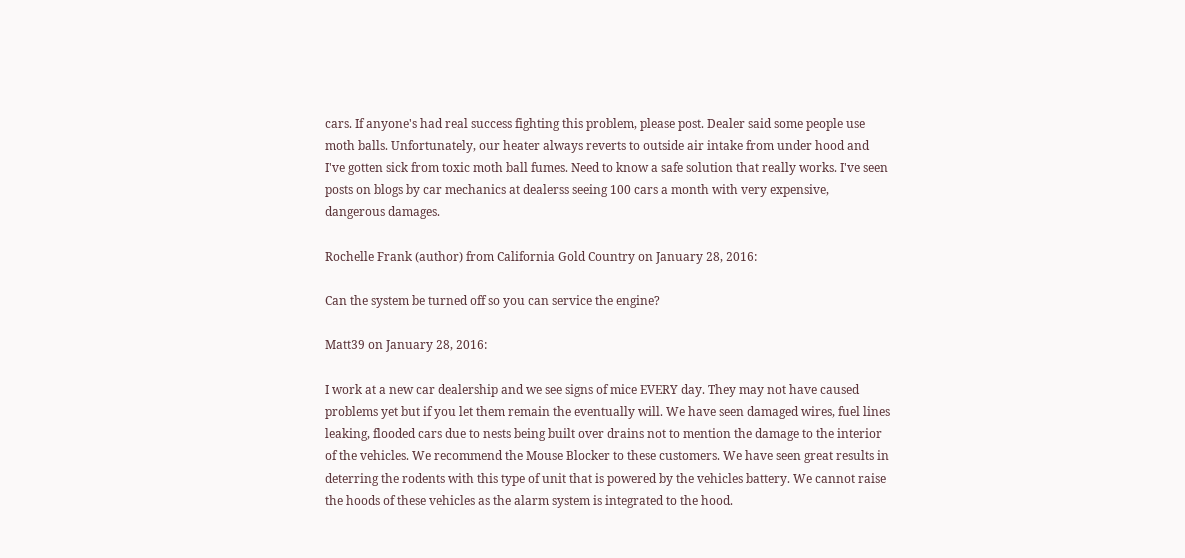cars. If anyone's had real success fighting this problem, please post. Dealer said some people use moth balls. Unfortunately, our heater always reverts to outside air intake from under hood and I've gotten sick from toxic moth ball fumes. Need to know a safe solution that really works. I've seen posts on blogs by car mechanics at dealerss seeing 100 cars a month with very expensive, dangerous damages.

Rochelle Frank (author) from California Gold Country on January 28, 2016:

Can the system be turned off so you can service the engine?

Matt39 on January 28, 2016:

I work at a new car dealership and we see signs of mice EVERY day. They may not have caused problems yet but if you let them remain the eventually will. We have seen damaged wires, fuel lines leaking, flooded cars due to nests being built over drains not to mention the damage to the interior of the vehicles. We recommend the Mouse Blocker to these customers. We have seen great results in deterring the rodents with this type of unit that is powered by the vehicles battery. We cannot raise the hoods of these vehicles as the alarm system is integrated to the hood.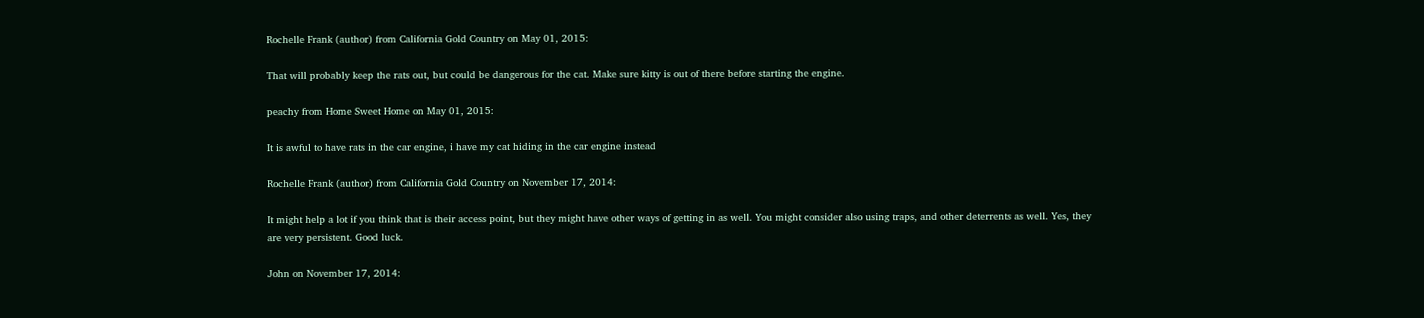Rochelle Frank (author) from California Gold Country on May 01, 2015:

That will probably keep the rats out, but could be dangerous for the cat. Make sure kitty is out of there before starting the engine.

peachy from Home Sweet Home on May 01, 2015:

It is awful to have rats in the car engine, i have my cat hiding in the car engine instead

Rochelle Frank (author) from California Gold Country on November 17, 2014:

It might help a lot if you think that is their access point, but they might have other ways of getting in as well. You might consider also using traps, and other deterrents as well. Yes, they are very persistent. Good luck.

John on November 17, 2014: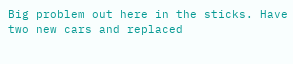Big problem out here in the sticks. Have two new cars and replaced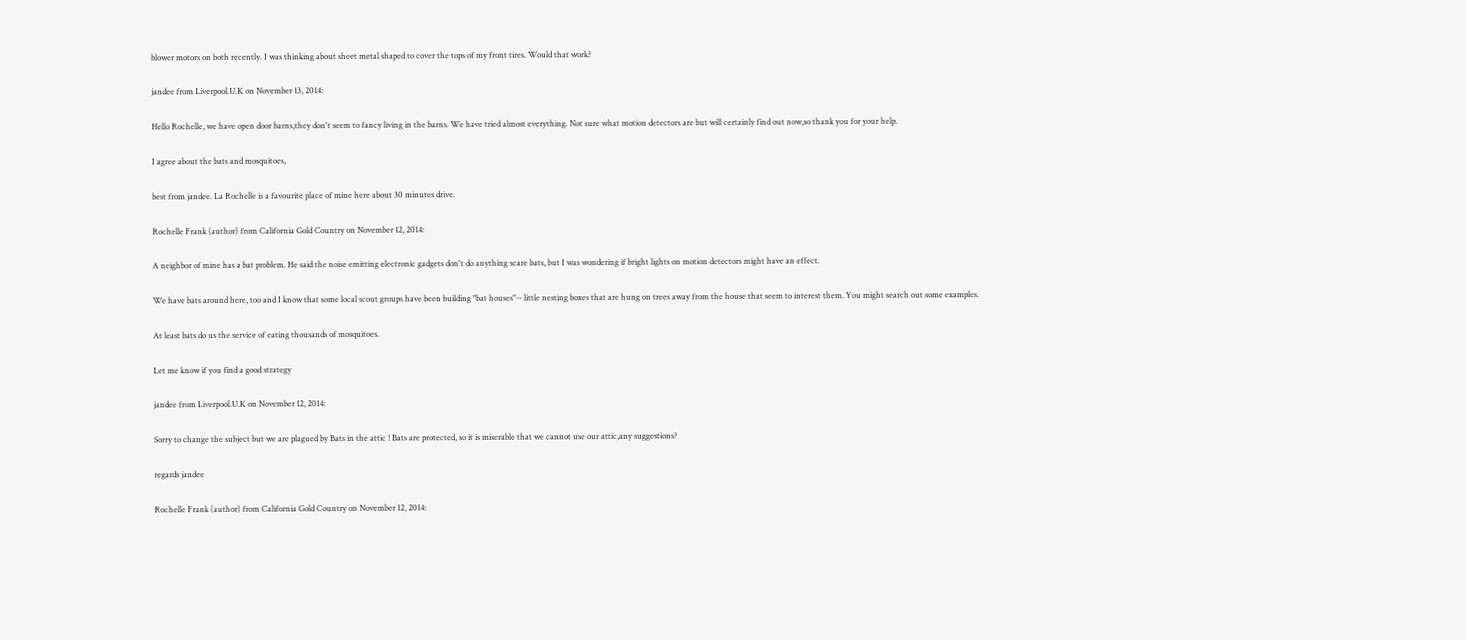blower motors on both recently. I was thinking about sheet metal shaped to cover the tops of my front tires. Would that work?

jandee from Liverpool.U.K on November 13, 2014:

Hello Rochelle, we have open door barns,they don't seem to fancy living in the barns. We have tried almost everything. Not sure what motion detectors are but will certainly find out now,so thank you for your help.

I agree about the bats and mosquitoes,

best from jandee. La Rochelle is a favourite place of mine here about 30 minutes drive.

Rochelle Frank (author) from California Gold Country on November 12, 2014:

A neighbor of mine has a bat problem. He said the noise emitting electronic gadgets don't do anything scare bats, but I was wondering if bright lights on motion detectors might have an effect.

We have bats around here, too and I know that some local scout groups have been building "bat houses"-- little nesting boxes that are hung on trees away from the house that seem to interest them. You might search out some examples.

At least bats do us the service of eating thousands of mosquitoes.

Let me know if you find a good strategy

jandee from Liverpool.U.K on November 12, 2014:

Sorry to change the subject but we are plagued by Bats in the attic ! Bats are protected, so it is miserable that we cannot use our attic,any suggestions?

regards jandee

Rochelle Frank (author) from California Gold Country on November 12, 2014: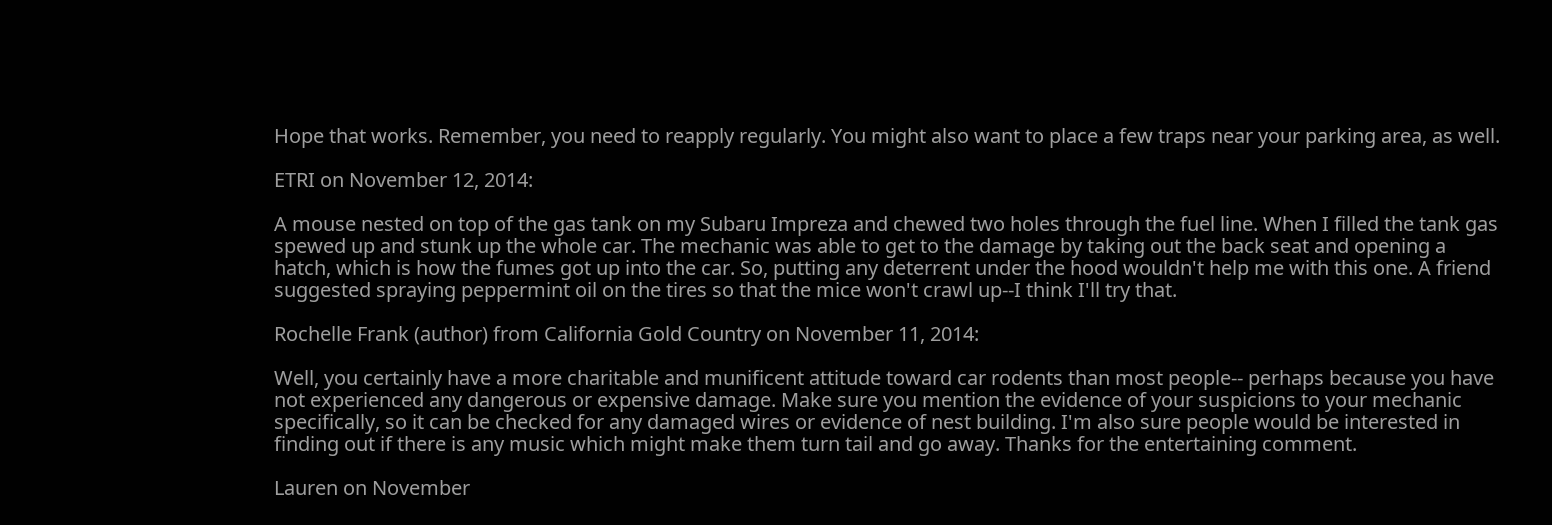Hope that works. Remember, you need to reapply regularly. You might also want to place a few traps near your parking area, as well.

ETRI on November 12, 2014:

A mouse nested on top of the gas tank on my Subaru Impreza and chewed two holes through the fuel line. When I filled the tank gas spewed up and stunk up the whole car. The mechanic was able to get to the damage by taking out the back seat and opening a hatch, which is how the fumes got up into the car. So, putting any deterrent under the hood wouldn't help me with this one. A friend suggested spraying peppermint oil on the tires so that the mice won't crawl up--I think I'll try that.

Rochelle Frank (author) from California Gold Country on November 11, 2014:

Well, you certainly have a more charitable and munificent attitude toward car rodents than most people-- perhaps because you have not experienced any dangerous or expensive damage. Make sure you mention the evidence of your suspicions to your mechanic specifically, so it can be checked for any damaged wires or evidence of nest building. I'm also sure people would be interested in finding out if there is any music which might make them turn tail and go away. Thanks for the entertaining comment.

Lauren on November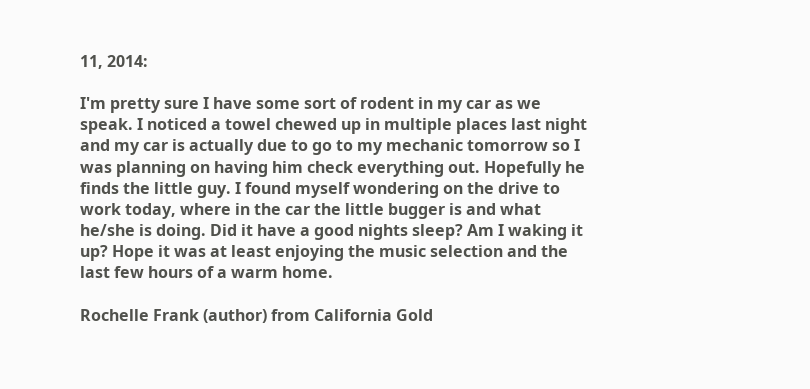11, 2014:

I'm pretty sure I have some sort of rodent in my car as we speak. I noticed a towel chewed up in multiple places last night and my car is actually due to go to my mechanic tomorrow so I was planning on having him check everything out. Hopefully he finds the little guy. I found myself wondering on the drive to work today, where in the car the little bugger is and what he/she is doing. Did it have a good nights sleep? Am I waking it up? Hope it was at least enjoying the music selection and the last few hours of a warm home.

Rochelle Frank (author) from California Gold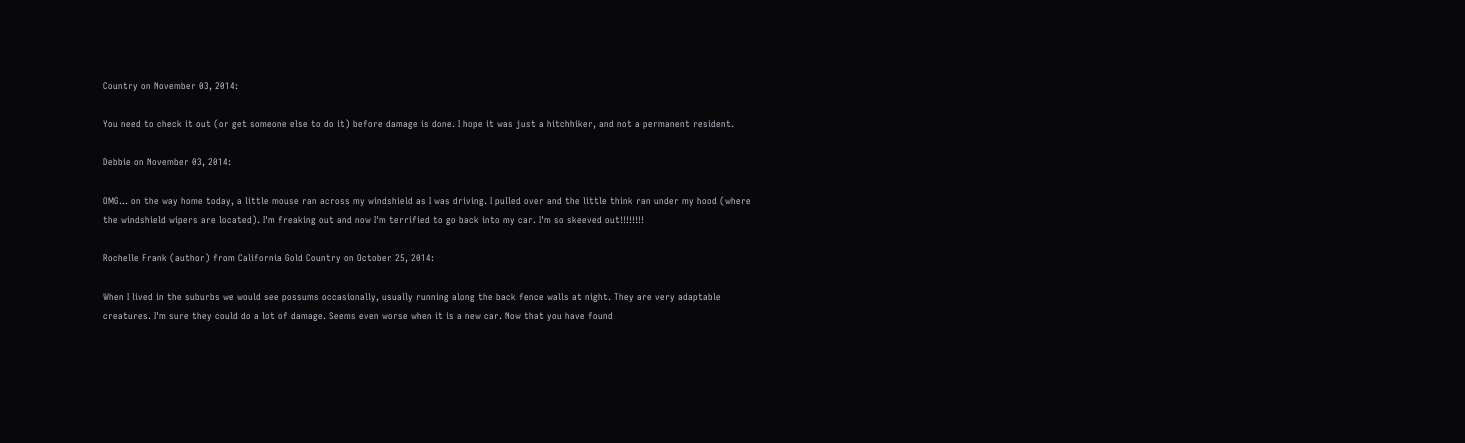Country on November 03, 2014:

You need to check it out (or get someone else to do it) before damage is done. I hope it was just a hitchhiker, and not a permanent resident.

Debbie on November 03, 2014:

OMG... on the way home today, a little mouse ran across my windshield as I was driving. I pulled over and the little think ran under my hood (where the windshield wipers are located). I'm freaking out and now I'm terrified to go back into my car. I'm so skeeved out!!!!!!!!

Rochelle Frank (author) from California Gold Country on October 25, 2014:

When I lived in the suburbs we would see possums occasionally, usually running along the back fence walls at night. They are very adaptable creatures. I'm sure they could do a lot of damage. Seems even worse when it is a new car. Now that you have found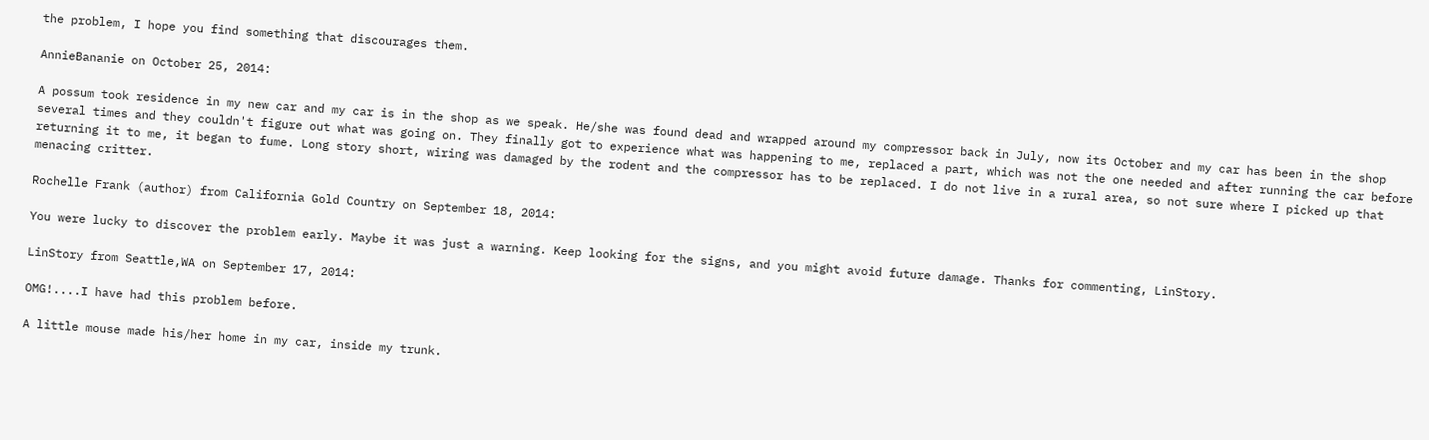the problem, I hope you find something that discourages them.

AnnieBananie on October 25, 2014:

A possum took residence in my new car and my car is in the shop as we speak. He/she was found dead and wrapped around my compressor back in July, now its October and my car has been in the shop several times and they couldn't figure out what was going on. They finally got to experience what was happening to me, replaced a part, which was not the one needed and after running the car before returning it to me, it began to fume. Long story short, wiring was damaged by the rodent and the compressor has to be replaced. I do not live in a rural area, so not sure where I picked up that menacing critter.

Rochelle Frank (author) from California Gold Country on September 18, 2014:

You were lucky to discover the problem early. Maybe it was just a warning. Keep looking for the signs, and you might avoid future damage. Thanks for commenting, LinStory.

LinStory from Seattle,WA on September 17, 2014:

OMG!....I have had this problem before.

A little mouse made his/her home in my car, inside my trunk.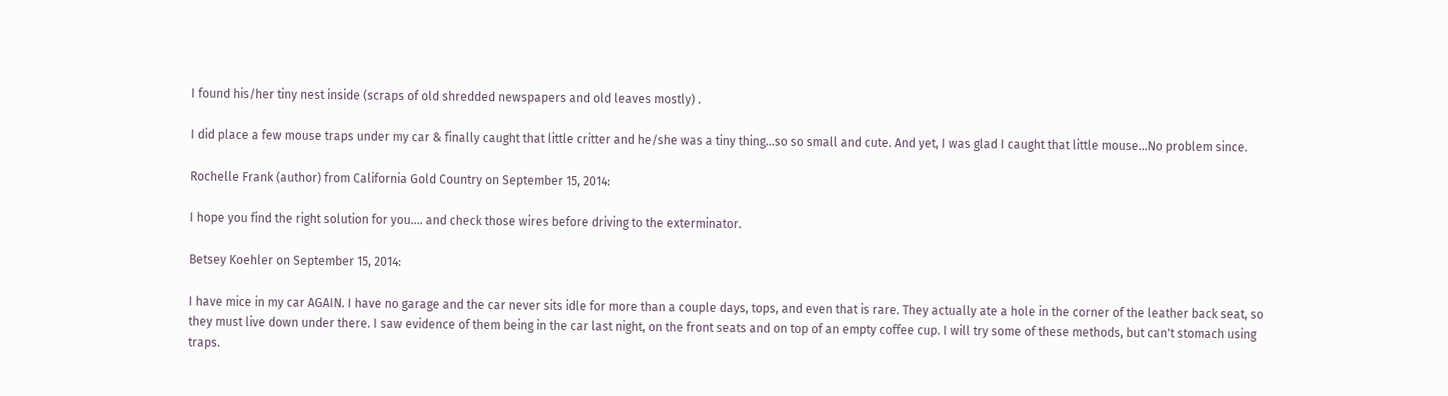I found his/her tiny nest inside (scraps of old shredded newspapers and old leaves mostly) .

I did place a few mouse traps under my car & finally caught that little critter and he/she was a tiny thing...so so small and cute. And yet, I was glad I caught that little mouse...No problem since.

Rochelle Frank (author) from California Gold Country on September 15, 2014:

I hope you find the right solution for you.... and check those wires before driving to the exterminator.

Betsey Koehler on September 15, 2014:

I have mice in my car AGAIN. I have no garage and the car never sits idle for more than a couple days, tops, and even that is rare. They actually ate a hole in the corner of the leather back seat, so they must live down under there. I saw evidence of them being in the car last night, on the front seats and on top of an empty coffee cup. I will try some of these methods, but can't stomach using traps.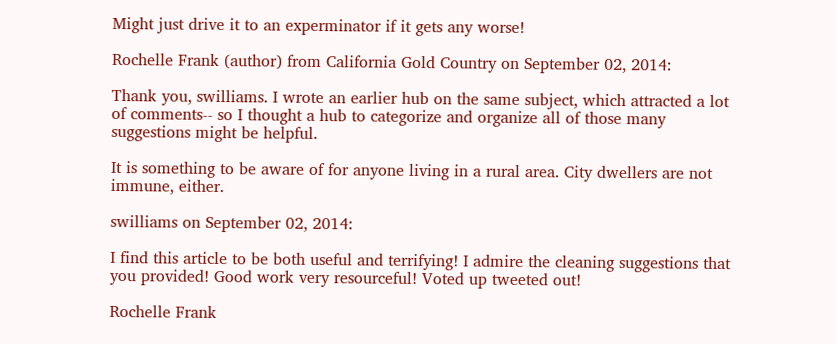Might just drive it to an experminator if it gets any worse!

Rochelle Frank (author) from California Gold Country on September 02, 2014:

Thank you, swilliams. I wrote an earlier hub on the same subject, which attracted a lot of comments-- so I thought a hub to categorize and organize all of those many suggestions might be helpful.

It is something to be aware of for anyone living in a rural area. City dwellers are not immune, either.

swilliams on September 02, 2014:

I find this article to be both useful and terrifying! I admire the cleaning suggestions that you provided! Good work very resourceful! Voted up tweeted out!

Rochelle Frank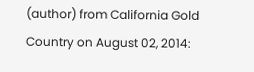(author) from California Gold Country on August 02, 2014: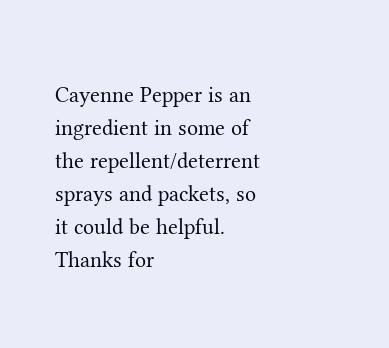Cayenne Pepper is an ingredient in some of the repellent/deterrent sprays and packets, so it could be helpful. Thanks for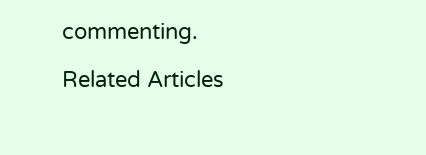commenting.

Related Articles